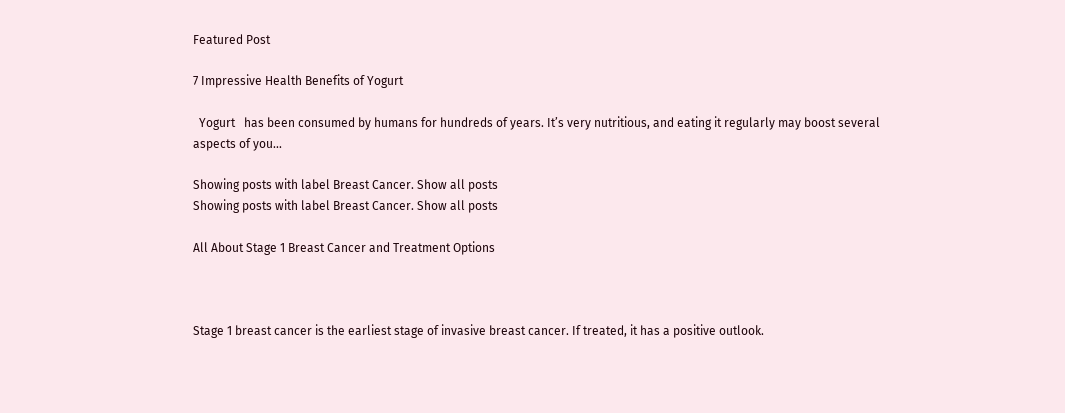Featured Post

7 Impressive Health Benefits of Yogurt

  Yogurt   has been consumed by humans for hundreds of years. It’s very nutritious, and eating it regularly may boost several aspects of you...

Showing posts with label Breast Cancer. Show all posts
Showing posts with label Breast Cancer. Show all posts

All About Stage 1 Breast Cancer and Treatment Options



Stage 1 breast cancer is the earliest stage of invasive breast cancer. If treated, it has a positive outlook.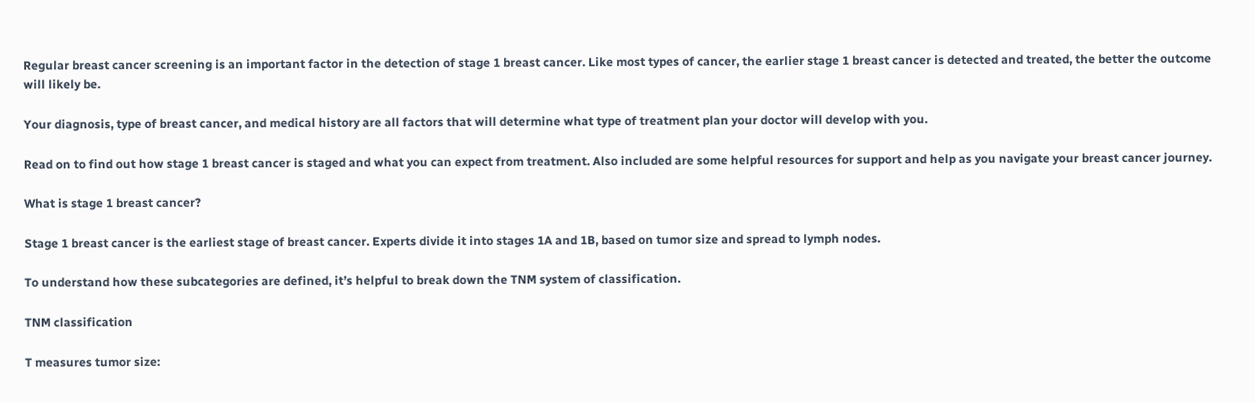Regular breast cancer screening is an important factor in the detection of stage 1 breast cancer. Like most types of cancer, the earlier stage 1 breast cancer is detected and treated, the better the outcome will likely be.

Your diagnosis, type of breast cancer, and medical history are all factors that will determine what type of treatment plan your doctor will develop with you.

Read on to find out how stage 1 breast cancer is staged and what you can expect from treatment. Also included are some helpful resources for support and help as you navigate your breast cancer journey.

What is stage 1 breast cancer?

Stage 1 breast cancer is the earliest stage of breast cancer. Experts divide it into stages 1A and 1B, based on tumor size and spread to lymph nodes.

To understand how these subcategories are defined, it’s helpful to break down the TNM system of classification.

TNM classification

T measures tumor size: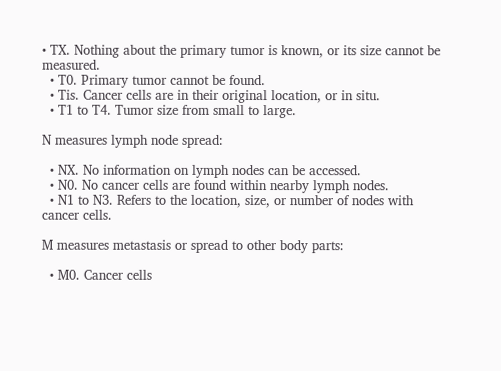• TX. Nothing about the primary tumor is known, or its size cannot be measured.
  • T0. Primary tumor cannot be found.
  • Tis. Cancer cells are in their original location, or in situ.
  • T1 to T4. Tumor size from small to large.

N measures lymph node spread:

  • NX. No information on lymph nodes can be accessed.
  • N0. No cancer cells are found within nearby lymph nodes.
  • N1 to N3. Refers to the location, size, or number of nodes with cancer cells.

M measures metastasis or spread to other body parts:

  • M0. Cancer cells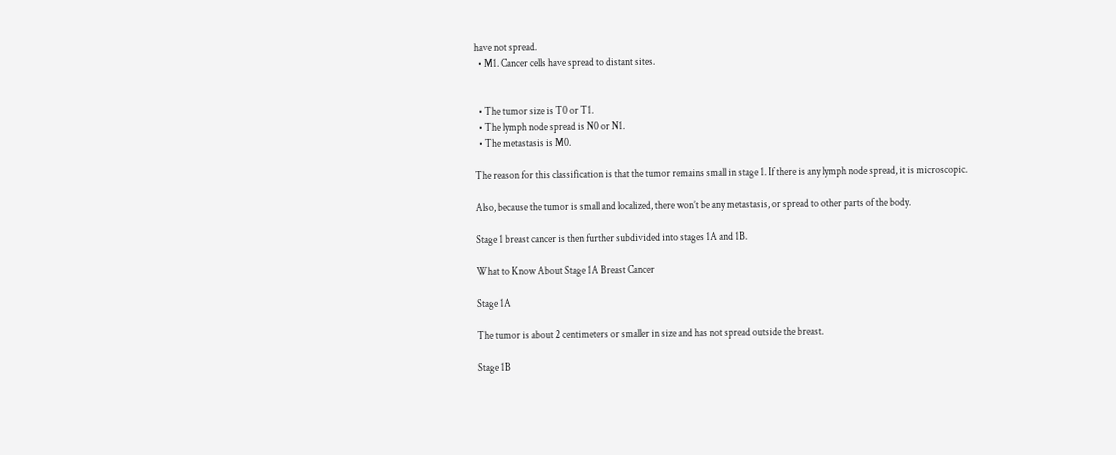have not spread.
  • M1. Cancer cells have spread to distant sites.


  • The tumor size is T0 or T1.
  • The lymph node spread is N0 or N1.
  • The metastasis is M0.

The reason for this classification is that the tumor remains small in stage 1. If there is any lymph node spread, it is microscopic.

Also, because the tumor is small and localized, there won’t be any metastasis, or spread to other parts of the body.

Stage 1 breast cancer is then further subdivided into stages 1A and 1B.

What to Know About Stage 1A Breast Cancer

Stage 1A

The tumor is about 2 centimeters or smaller in size and has not spread outside the breast.

Stage 1B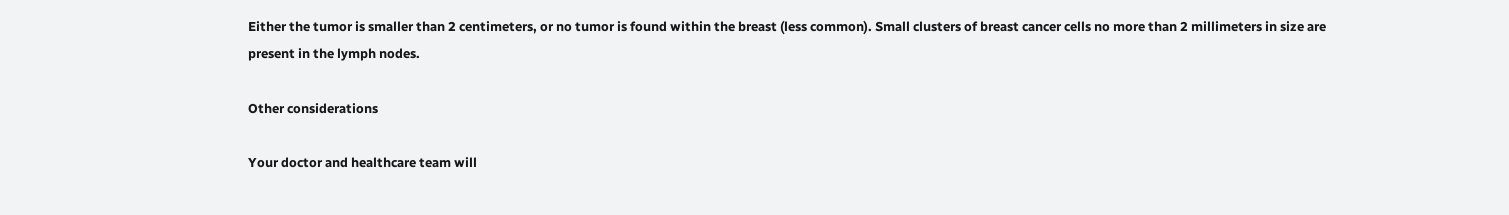Either the tumor is smaller than 2 centimeters, or no tumor is found within the breast (less common). Small clusters of breast cancer cells no more than 2 millimeters in size are present in the lymph nodes.

Other considerations

Your doctor and healthcare team will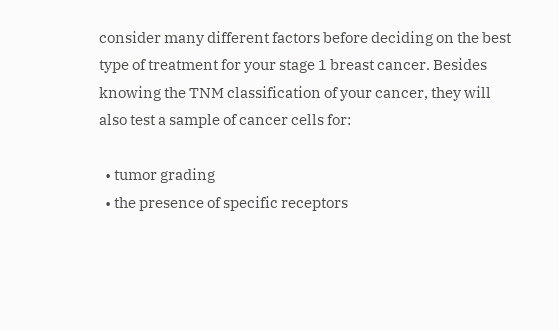consider many different factors before deciding on the best type of treatment for your stage 1 breast cancer. Besides knowing the TNM classification of your cancer, they will also test a sample of cancer cells for:

  • tumor grading
  • the presence of specific receptors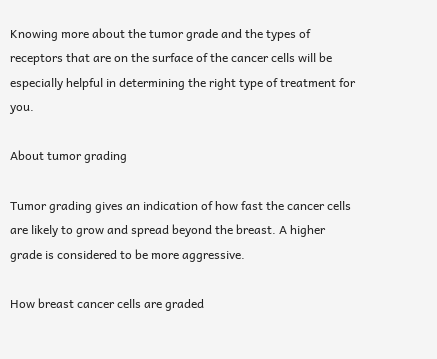Knowing more about the tumor grade and the types of receptors that are on the surface of the cancer cells will be especially helpful in determining the right type of treatment for you.

About tumor grading

Tumor grading gives an indication of how fast the cancer cells are likely to grow and spread beyond the breast. A higher grade is considered to be more aggressive.

How breast cancer cells are graded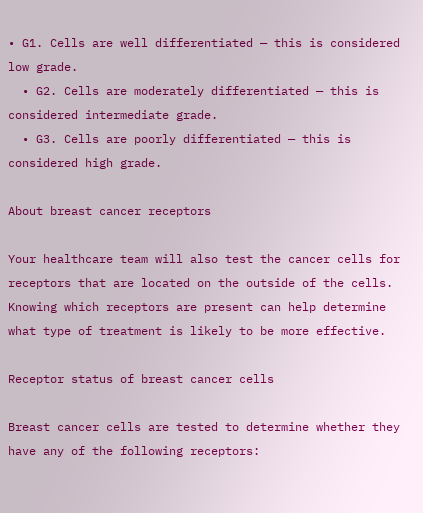• G1. Cells are well differentiated — this is considered low grade.
  • G2. Cells are moderately differentiated — this is considered intermediate grade.
  • G3. Cells are poorly differentiated — this is considered high grade.

About breast cancer receptors

Your healthcare team will also test the cancer cells for receptors that are located on the outside of the cells. Knowing which receptors are present can help determine what type of treatment is likely to be more effective.

Receptor status of breast cancer cells

Breast cancer cells are tested to determine whether they have any of the following receptors: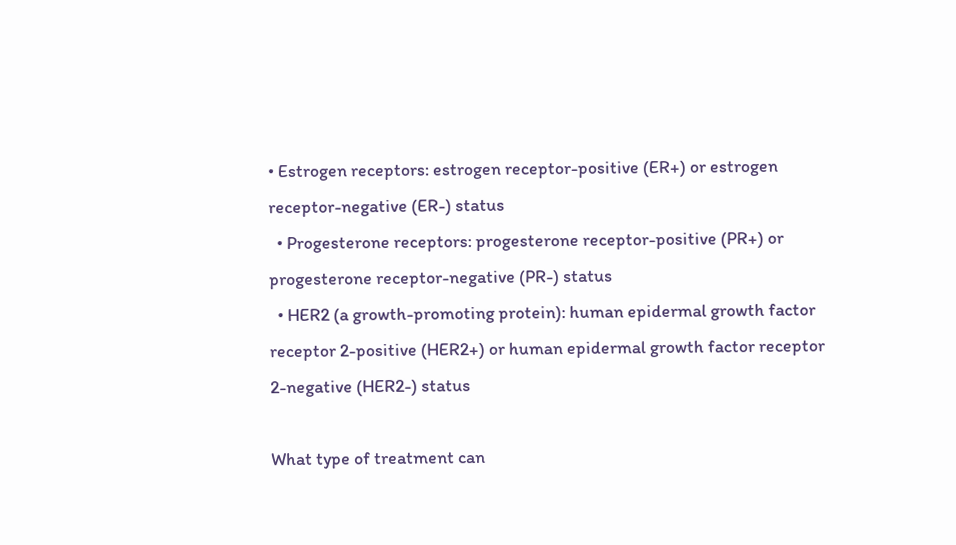• Estrogen receptors: estrogen receptor-positive (ER+) or estrogen receptor-negative (ER-) status
  • Progesterone receptors: progesterone receptor-positive (PR+) or progesterone receptor-negative (PR-) status
  • HER2 (a growth-promoting protein): human epidermal growth factor receptor 2-positive (HER2+) or human epidermal growth factor receptor 2-negative (HER2-) status

What type of treatment can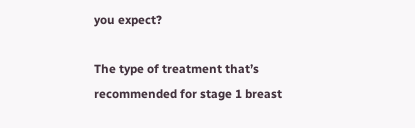you expect?

The type of treatment that’s recommended for stage 1 breast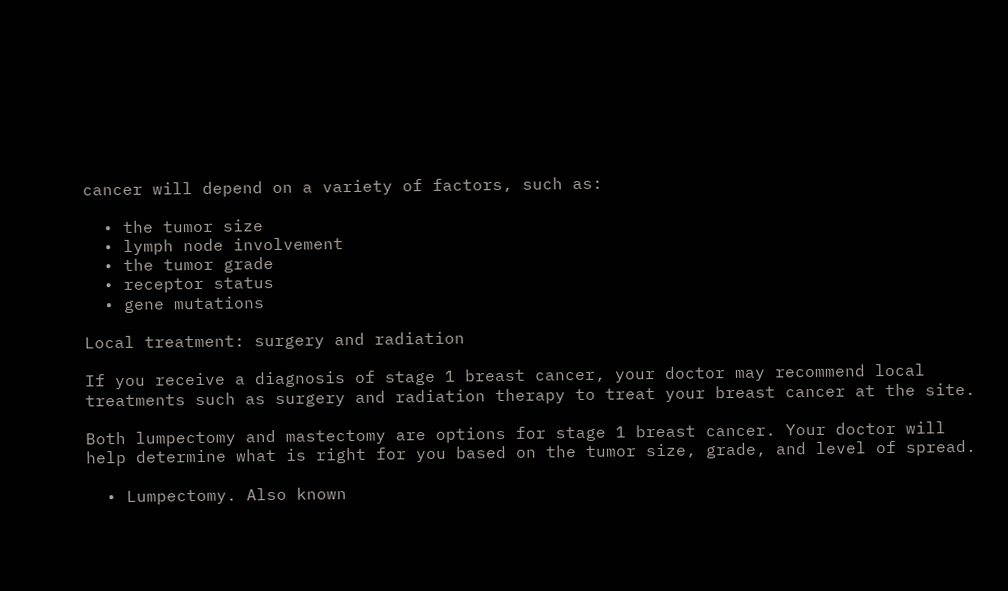cancer will depend on a variety of factors, such as:

  • the tumor size
  • lymph node involvement
  • the tumor grade
  • receptor status
  • gene mutations

Local treatment: surgery and radiation

If you receive a diagnosis of stage 1 breast cancer, your doctor may recommend local treatments such as surgery and radiation therapy to treat your breast cancer at the site.

Both lumpectomy and mastectomy are options for stage 1 breast cancer. Your doctor will help determine what is right for you based on the tumor size, grade, and level of spread.

  • Lumpectomy. Also known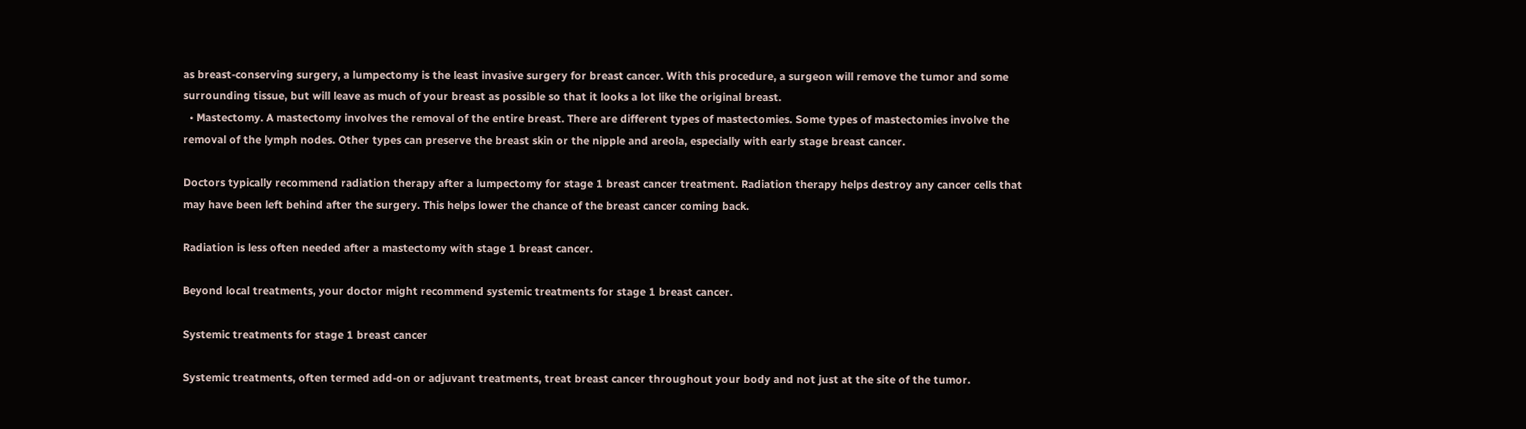as breast-conserving surgery, a lumpectomy is the least invasive surgery for breast cancer. With this procedure, a surgeon will remove the tumor and some surrounding tissue, but will leave as much of your breast as possible so that it looks a lot like the original breast.
  • Mastectomy. A mastectomy involves the removal of the entire breast. There are different types of mastectomies. Some types of mastectomies involve the removal of the lymph nodes. Other types can preserve the breast skin or the nipple and areola, especially with early stage breast cancer.

Doctors typically recommend radiation therapy after a lumpectomy for stage 1 breast cancer treatment. Radiation therapy helps destroy any cancer cells that may have been left behind after the surgery. This helps lower the chance of the breast cancer coming back.

Radiation is less often needed after a mastectomy with stage 1 breast cancer.

Beyond local treatments, your doctor might recommend systemic treatments for stage 1 breast cancer.

Systemic treatments for stage 1 breast cancer

Systemic treatments, often termed add-on or adjuvant treatments, treat breast cancer throughout your body and not just at the site of the tumor.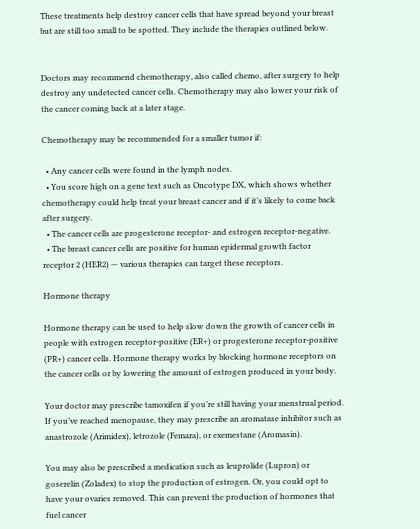These treatments help destroy cancer cells that have spread beyond your breast but are still too small to be spotted. They include the therapies outlined below.


Doctors may recommend chemotherapy, also called chemo, after surgery to help destroy any undetected cancer cells. Chemotherapy may also lower your risk of the cancer coming back at a later stage.

Chemotherapy may be recommended for a smaller tumor if:

  • Any cancer cells were found in the lymph nodes.
  • You score high on a gene test such as Oncotype DX, which shows whether chemotherapy could help treat your breast cancer and if it’s likely to come back after surgery.
  • The cancer cells are progesterone receptor- and estrogen receptor-negative.
  • The breast cancer cells are positive for human epidermal growth factor receptor 2 (HER2) — various therapies can target these receptors.

Hormone therapy

Hormone therapy can be used to help slow down the growth of cancer cells in people with estrogen receptor-positive (ER+) or progesterone receptor-positive (PR+) cancer cells. Hormone therapy works by blocking hormone receptors on the cancer cells or by lowering the amount of estrogen produced in your body.

Your doctor may prescribe tamoxifen if you’re still having your menstrual period. If you’ve reached menopause, they may prescribe an aromatase inhibitor such as anastrozole (Arimidex), letrozole (Femara), or exemestane (Aromasin).

You may also be prescribed a medication such as leuprolide (Lupron) or goserelin (Zoladex) to stop the production of estrogen. Or, you could opt to have your ovaries removed. This can prevent the production of hormones that fuel cancer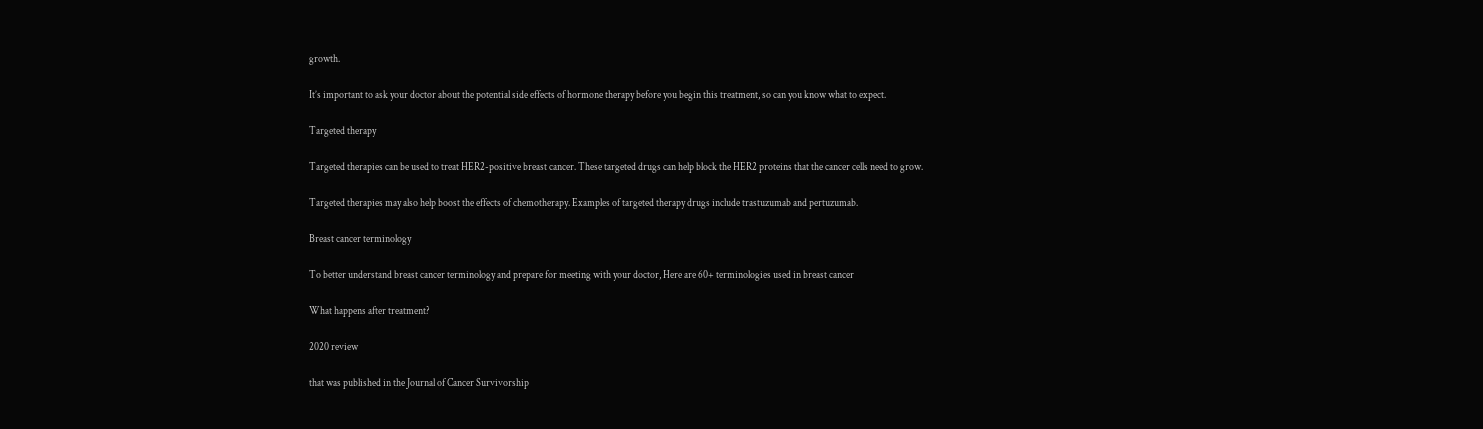growth.

It’s important to ask your doctor about the potential side effects of hormone therapy before you begin this treatment, so can you know what to expect.

Targeted therapy

Targeted therapies can be used to treat HER2-positive breast cancer. These targeted drugs can help block the HER2 proteins that the cancer cells need to grow.

Targeted therapies may also help boost the effects of chemotherapy. Examples of targeted therapy drugs include trastuzumab and pertuzumab.

Breast cancer terminology

To better understand breast cancer terminology and prepare for meeting with your doctor, Here are 60+ terminologies used in breast cancer

What happens after treatment?

2020 review

that was published in the Journal of Cancer Survivorship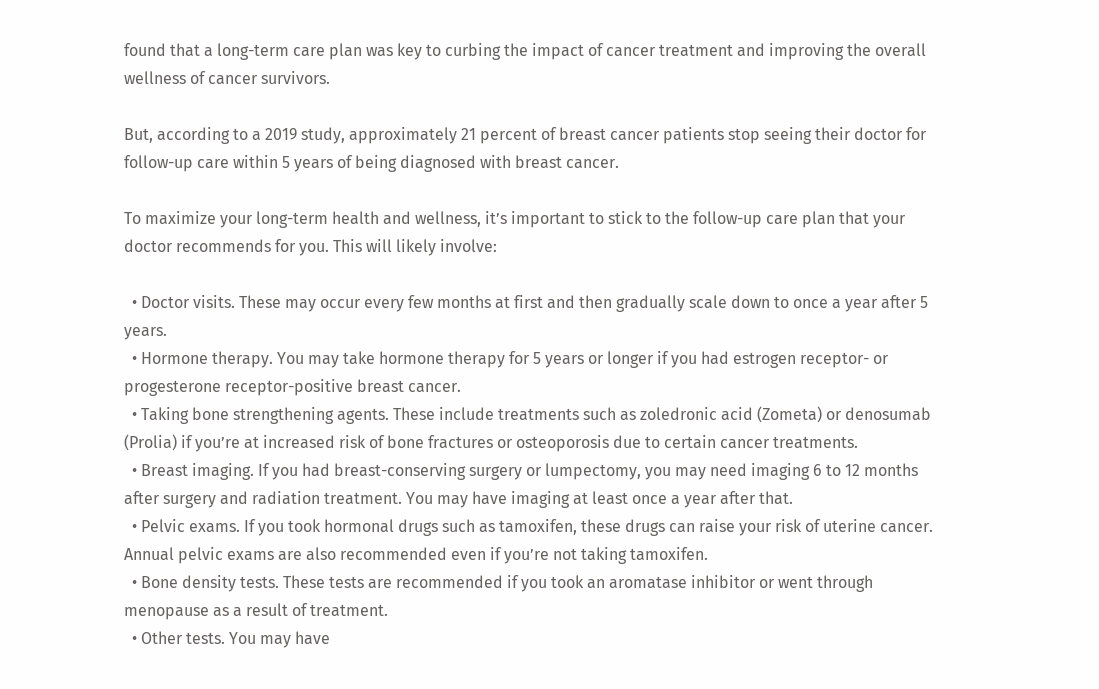found that a long-term care plan was key to curbing the impact of cancer treatment and improving the overall wellness of cancer survivors.

But, according to a 2019 study, approximately 21 percent of breast cancer patients stop seeing their doctor for follow-up care within 5 years of being diagnosed with breast cancer.

To maximize your long-term health and wellness, it’s important to stick to the follow-up care plan that your doctor recommends for you. This will likely involve:

  • Doctor visits. These may occur every few months at first and then gradually scale down to once a year after 5 years.
  • Hormone therapy. You may take hormone therapy for 5 years or longer if you had estrogen receptor- or progesterone receptor-positive breast cancer.
  • Taking bone strengthening agents. These include treatments such as zoledronic acid (Zometa) or denosumab (Prolia) if you’re at increased risk of bone fractures or osteoporosis due to certain cancer treatments.
  • Breast imaging. If you had breast-conserving surgery or lumpectomy, you may need imaging 6 to 12 months after surgery and radiation treatment. You may have imaging at least once a year after that.
  • Pelvic exams. If you took hormonal drugs such as tamoxifen, these drugs can raise your risk of uterine cancer. Annual pelvic exams are also recommended even if you’re not taking tamoxifen.
  • Bone density tests. These tests are recommended if you took an aromatase inhibitor or went through menopause as a result of treatment.
  • Other tests. You may have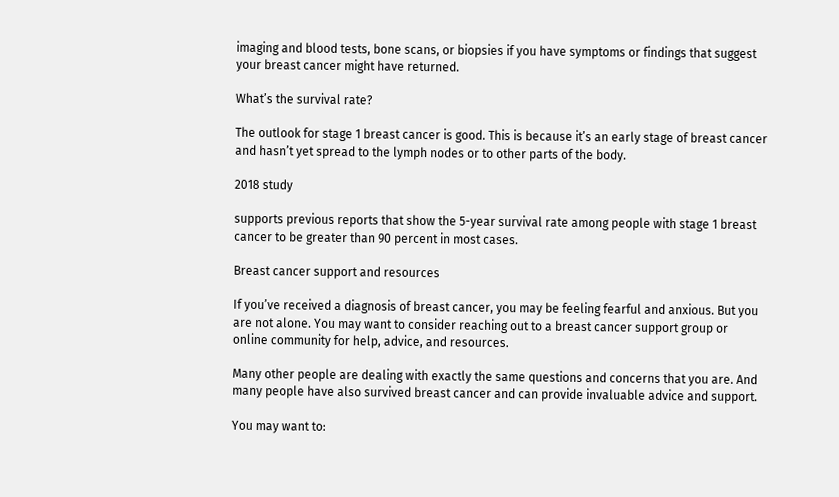imaging and blood tests, bone scans, or biopsies if you have symptoms or findings that suggest your breast cancer might have returned.

What’s the survival rate?

The outlook for stage 1 breast cancer is good. This is because it’s an early stage of breast cancer and hasn’t yet spread to the lymph nodes or to other parts of the body.

2018 study

supports previous reports that show the 5-year survival rate among people with stage 1 breast cancer to be greater than 90 percent in most cases.

Breast cancer support and resources

If you’ve received a diagnosis of breast cancer, you may be feeling fearful and anxious. But you are not alone. You may want to consider reaching out to a breast cancer support group or online community for help, advice, and resources.

Many other people are dealing with exactly the same questions and concerns that you are. And many people have also survived breast cancer and can provide invaluable advice and support.

You may want to: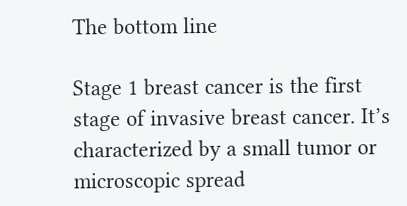The bottom line

Stage 1 breast cancer is the first stage of invasive breast cancer. It’s characterized by a small tumor or microscopic spread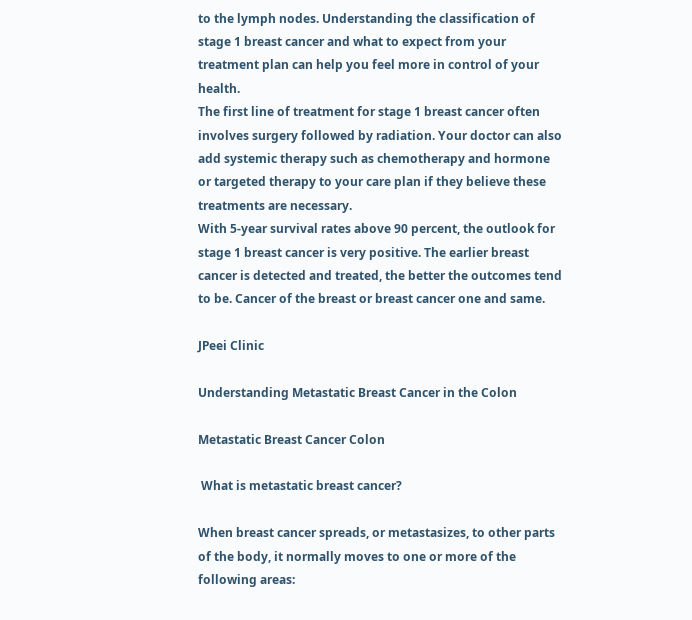to the lymph nodes. Understanding the classification of stage 1 breast cancer and what to expect from your treatment plan can help you feel more in control of your health.
The first line of treatment for stage 1 breast cancer often involves surgery followed by radiation. Your doctor can also add systemic therapy such as chemotherapy and hormone or targeted therapy to your care plan if they believe these treatments are necessary.
With 5-year survival rates above 90 percent, the outlook for stage 1 breast cancer is very positive. The earlier breast cancer is detected and treated, the better the outcomes tend to be. Cancer of the breast or breast cancer one and same.

JPeei Clinic

Understanding Metastatic Breast Cancer in the Colon

Metastatic Breast Cancer Colon

 What is metastatic breast cancer?

When breast cancer spreads, or metastasizes, to other parts of the body, it normally moves to one or more of the following areas: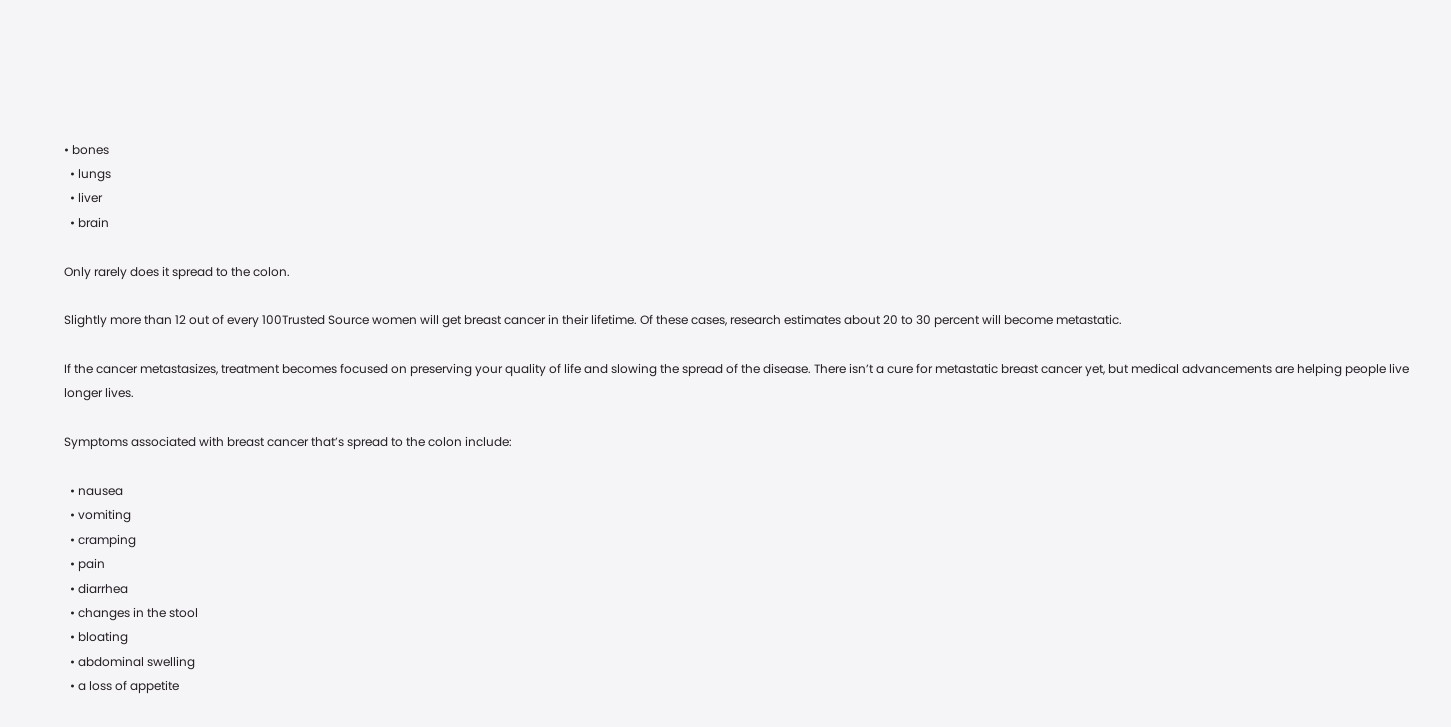• bones
  • lungs
  • liver
  • brain

Only rarely does it spread to the colon.

Slightly more than 12 out of every 100Trusted Source women will get breast cancer in their lifetime. Of these cases, research estimates about 20 to 30 percent will become metastatic.

If the cancer metastasizes, treatment becomes focused on preserving your quality of life and slowing the spread of the disease. There isn’t a cure for metastatic breast cancer yet, but medical advancements are helping people live longer lives.

Symptoms associated with breast cancer that’s spread to the colon include:

  • nausea
  • vomiting
  • cramping
  • pain
  • diarrhea
  • changes in the stool
  • bloating
  • abdominal swelling
  • a loss of appetite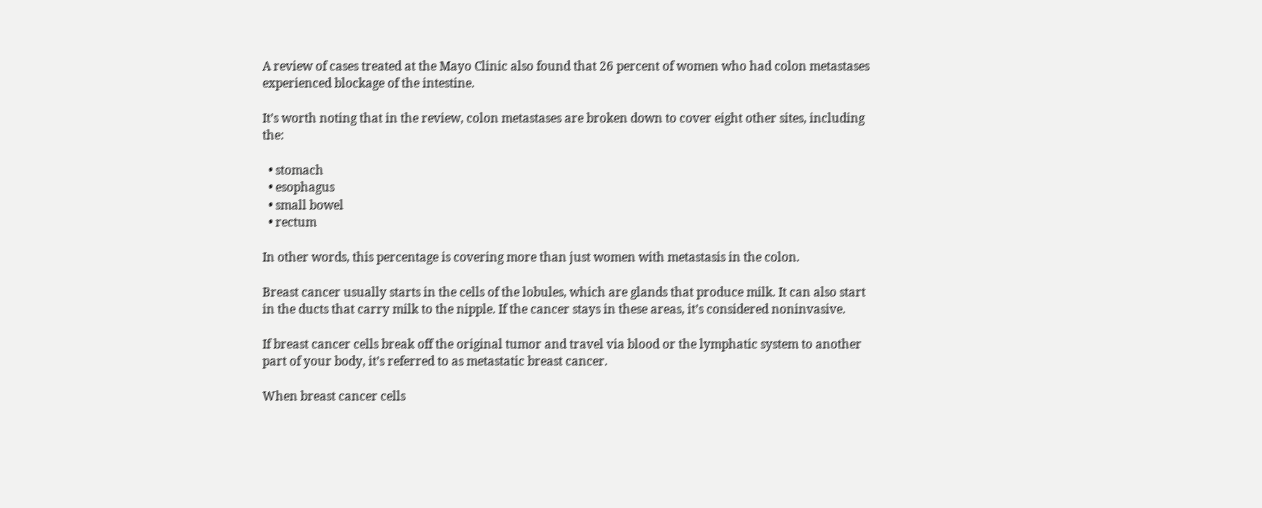A review of cases treated at the Mayo Clinic also found that 26 percent of women who had colon metastases experienced blockage of the intestine.

It’s worth noting that in the review, colon metastases are broken down to cover eight other sites, including the:

  • stomach
  • esophagus
  • small bowel
  • rectum

In other words, this percentage is covering more than just women with metastasis in the colon.

Breast cancer usually starts in the cells of the lobules, which are glands that produce milk. It can also start in the ducts that carry milk to the nipple. If the cancer stays in these areas, it’s considered noninvasive.

If breast cancer cells break off the original tumor and travel via blood or the lymphatic system to another part of your body, it’s referred to as metastatic breast cancer.

When breast cancer cells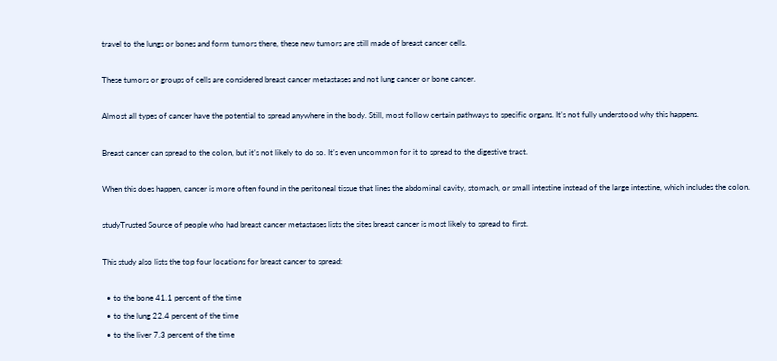travel to the lungs or bones and form tumors there, these new tumors are still made of breast cancer cells.

These tumors or groups of cells are considered breast cancer metastases and not lung cancer or bone cancer.

Almost all types of cancer have the potential to spread anywhere in the body. Still, most follow certain pathways to specific organs. It’s not fully understood why this happens.

Breast cancer can spread to the colon, but it’s not likely to do so. It’s even uncommon for it to spread to the digestive tract.

When this does happen, cancer is more often found in the peritoneal tissue that lines the abdominal cavity, stomach, or small intestine instead of the large intestine, which includes the colon.

studyTrusted Source of people who had breast cancer metastases lists the sites breast cancer is most likely to spread to first.

This study also lists the top four locations for breast cancer to spread:

  • to the bone 41.1 percent of the time
  • to the lung 22.4 percent of the time
  • to the liver 7.3 percent of the time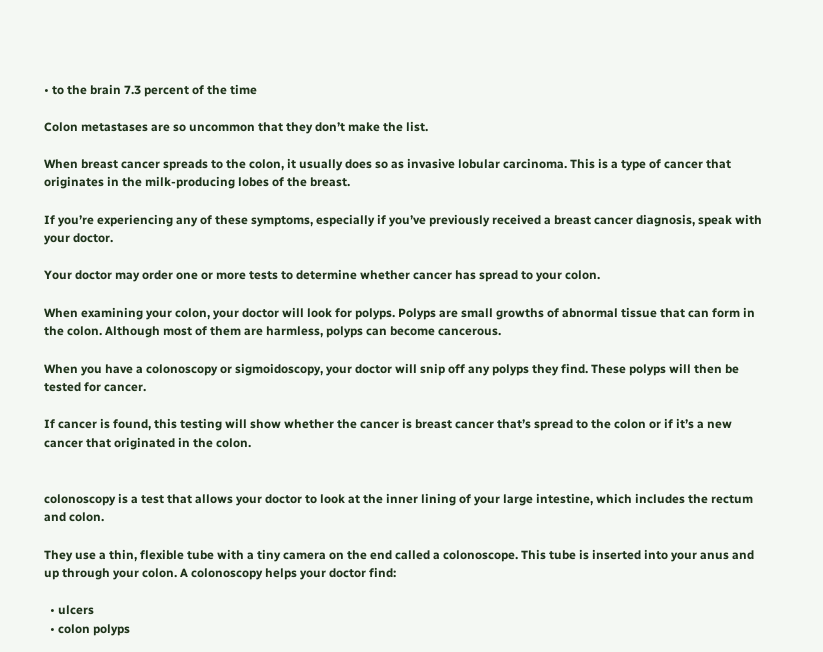• to the brain 7.3 percent of the time

Colon metastases are so uncommon that they don’t make the list.

When breast cancer spreads to the colon, it usually does so as invasive lobular carcinoma. This is a type of cancer that originates in the milk-producing lobes of the breast.

If you’re experiencing any of these symptoms, especially if you’ve previously received a breast cancer diagnosis, speak with your doctor.

Your doctor may order one or more tests to determine whether cancer has spread to your colon.

When examining your colon, your doctor will look for polyps. Polyps are small growths of abnormal tissue that can form in the colon. Although most of them are harmless, polyps can become cancerous.

When you have a colonoscopy or sigmoidoscopy, your doctor will snip off any polyps they find. These polyps will then be tested for cancer.

If cancer is found, this testing will show whether the cancer is breast cancer that’s spread to the colon or if it’s a new cancer that originated in the colon.


colonoscopy is a test that allows your doctor to look at the inner lining of your large intestine, which includes the rectum and colon.

They use a thin, flexible tube with a tiny camera on the end called a colonoscope. This tube is inserted into your anus and up through your colon. A colonoscopy helps your doctor find:

  • ulcers
  • colon polyps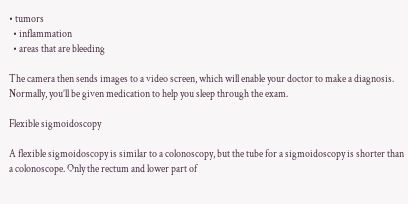• tumors
  • inflammation
  • areas that are bleeding

The camera then sends images to a video screen, which will enable your doctor to make a diagnosis. Normally, you’ll be given medication to help you sleep through the exam.

Flexible sigmoidoscopy

A flexible sigmoidoscopy is similar to a colonoscopy, but the tube for a sigmoidoscopy is shorter than a colonoscope. Only the rectum and lower part of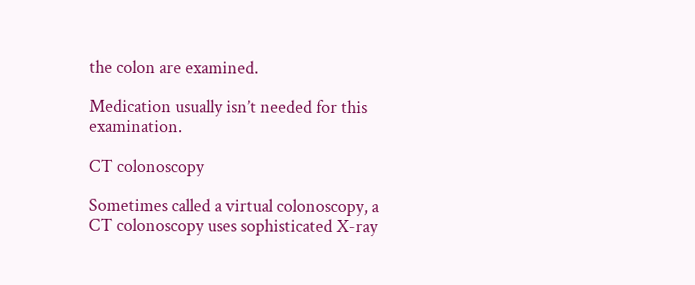the colon are examined.

Medication usually isn’t needed for this examination.

CT colonoscopy

Sometimes called a virtual colonoscopy, a CT colonoscopy uses sophisticated X-ray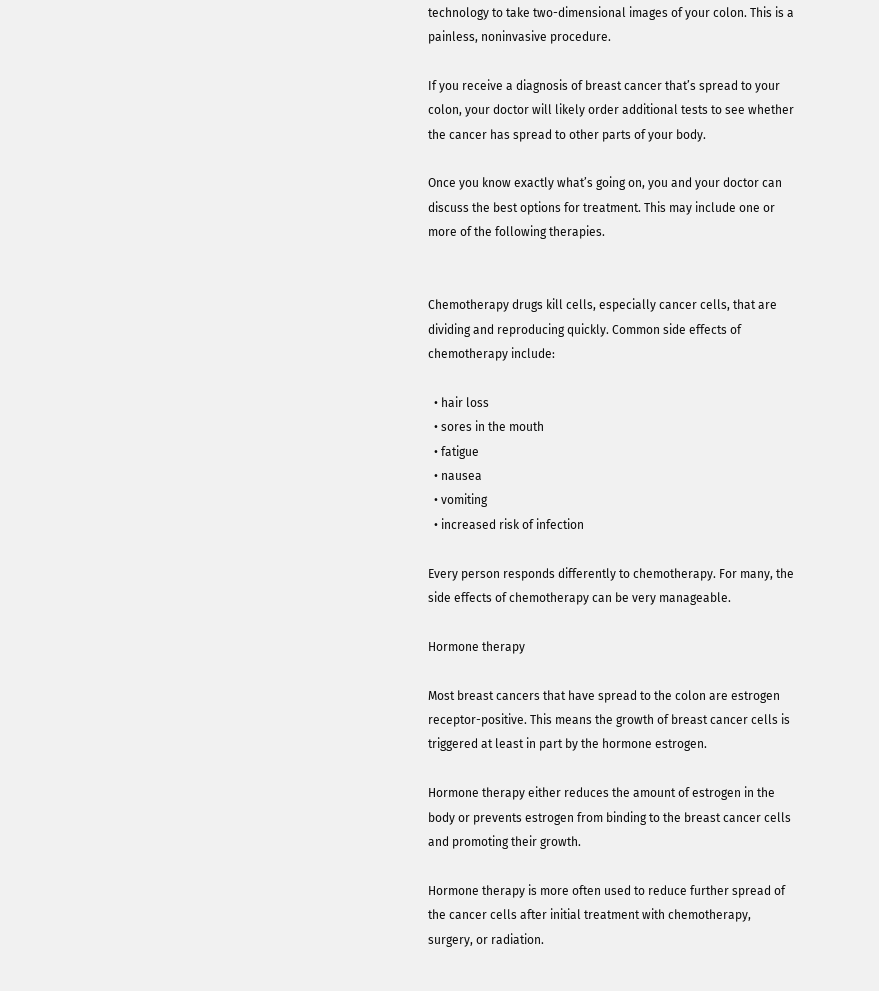technology to take two-dimensional images of your colon. This is a painless, noninvasive procedure.

If you receive a diagnosis of breast cancer that’s spread to your colon, your doctor will likely order additional tests to see whether the cancer has spread to other parts of your body.

Once you know exactly what’s going on, you and your doctor can discuss the best options for treatment. This may include one or more of the following therapies.


Chemotherapy drugs kill cells, especially cancer cells, that are dividing and reproducing quickly. Common side effects of chemotherapy include:

  • hair loss
  • sores in the mouth
  • fatigue
  • nausea
  • vomiting
  • increased risk of infection

Every person responds differently to chemotherapy. For many, the side effects of chemotherapy can be very manageable.

Hormone therapy

Most breast cancers that have spread to the colon are estrogen receptor-positive. This means the growth of breast cancer cells is triggered at least in part by the hormone estrogen.

Hormone therapy either reduces the amount of estrogen in the body or prevents estrogen from binding to the breast cancer cells and promoting their growth.

Hormone therapy is more often used to reduce further spread of the cancer cells after initial treatment with chemotherapy, surgery, or radiation.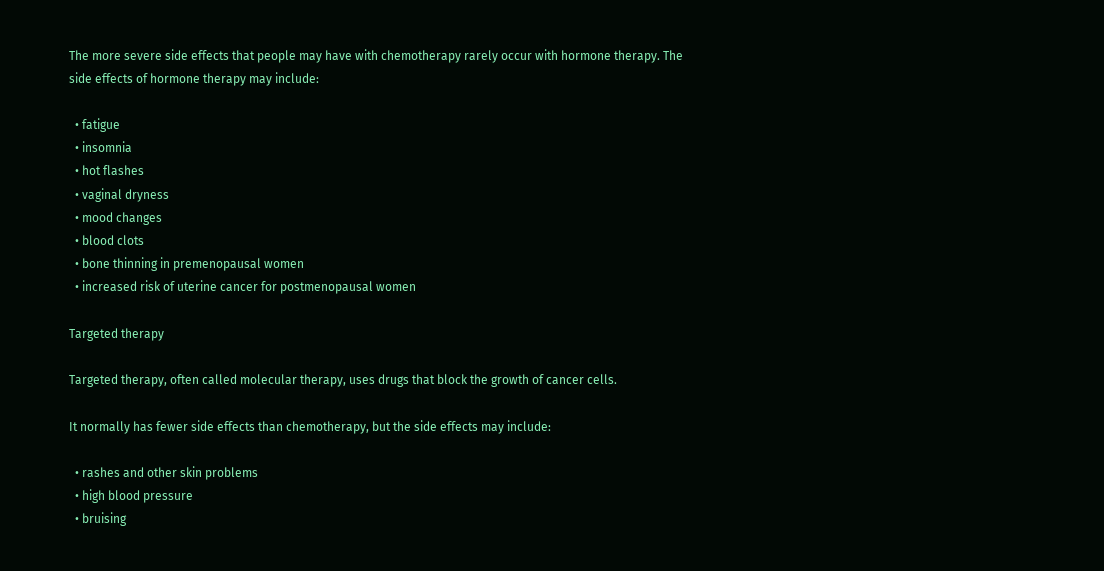The more severe side effects that people may have with chemotherapy rarely occur with hormone therapy. The side effects of hormone therapy may include:

  • fatigue
  • insomnia
  • hot flashes
  • vaginal dryness
  • mood changes
  • blood clots
  • bone thinning in premenopausal women
  • increased risk of uterine cancer for postmenopausal women

Targeted therapy

Targeted therapy, often called molecular therapy, uses drugs that block the growth of cancer cells.

It normally has fewer side effects than chemotherapy, but the side effects may include:

  • rashes and other skin problems
  • high blood pressure
  • bruising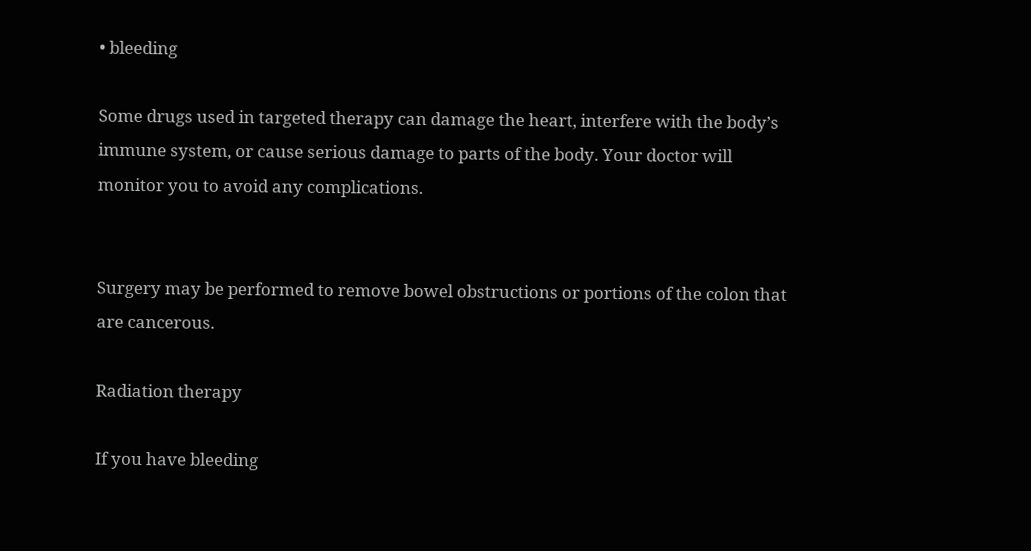• bleeding

Some drugs used in targeted therapy can damage the heart, interfere with the body’s immune system, or cause serious damage to parts of the body. Your doctor will monitor you to avoid any complications.


Surgery may be performed to remove bowel obstructions or portions of the colon that are cancerous.

Radiation therapy

If you have bleeding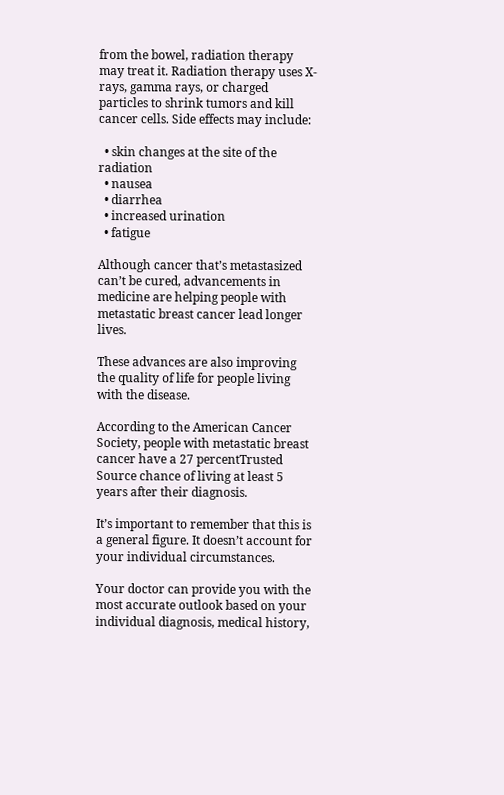from the bowel, radiation therapy may treat it. Radiation therapy uses X-rays, gamma rays, or charged particles to shrink tumors and kill cancer cells. Side effects may include:

  • skin changes at the site of the radiation
  • nausea
  • diarrhea
  • increased urination
  • fatigue

Although cancer that’s metastasized can’t be cured, advancements in medicine are helping people with metastatic breast cancer lead longer lives.

These advances are also improving the quality of life for people living with the disease.

According to the American Cancer Society, people with metastatic breast cancer have a 27 percentTrusted Source chance of living at least 5 years after their diagnosis.

It’s important to remember that this is a general figure. It doesn’t account for your individual circumstances.

Your doctor can provide you with the most accurate outlook based on your individual diagnosis, medical history,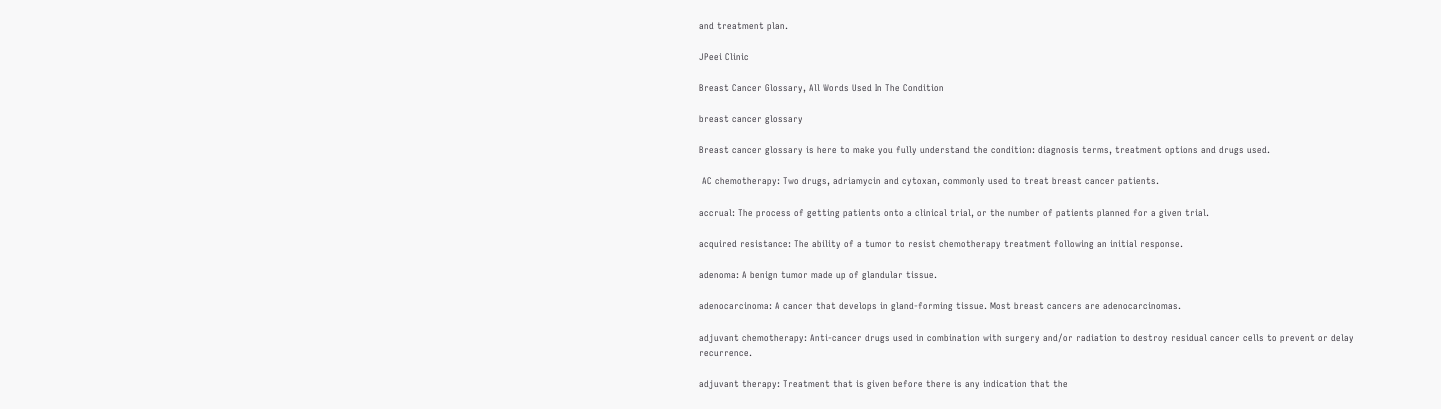and treatment plan.

JPeei Clinic

Breast Cancer Glossary, All Words Used In The Condition

breast cancer glossary

Breast cancer glossary is here to make you fully understand the condition: diagnosis terms, treatment options and drugs used.

 AC chemotherapy: Two drugs, adriamycin and cytoxan, commonly used to treat breast cancer patients.

accrual: The process of getting patients onto a clinical trial, or the number of patients planned for a given trial.

acquired resistance: The ability of a tumor to resist chemotherapy treatment following an initial response.

adenoma: A benign tumor made up of glandular tissue.

adenocarcinoma: A cancer that develops in gland-forming tissue. Most breast cancers are adenocarcinomas.

adjuvant chemotherapy: Anti-cancer drugs used in combination with surgery and/or radiation to destroy residual cancer cells to prevent or delay recurrence.

adjuvant therapy: Treatment that is given before there is any indication that the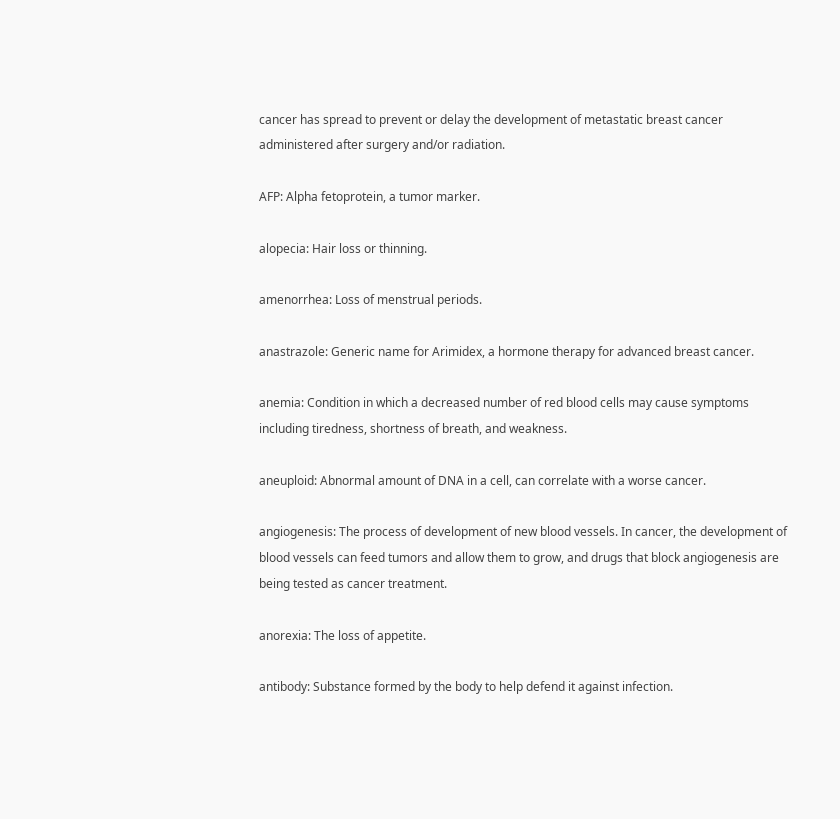cancer has spread to prevent or delay the development of metastatic breast cancer administered after surgery and/or radiation.

AFP: Alpha fetoprotein, a tumor marker.

alopecia: Hair loss or thinning.

amenorrhea: Loss of menstrual periods.

anastrazole: Generic name for Arimidex, a hormone therapy for advanced breast cancer.

anemia: Condition in which a decreased number of red blood cells may cause symptoms including tiredness, shortness of breath, and weakness.

aneuploid: Abnormal amount of DNA in a cell, can correlate with a worse cancer.

angiogenesis: The process of development of new blood vessels. In cancer, the development of blood vessels can feed tumors and allow them to grow, and drugs that block angiogenesis are being tested as cancer treatment.

anorexia: The loss of appetite.

antibody: Substance formed by the body to help defend it against infection.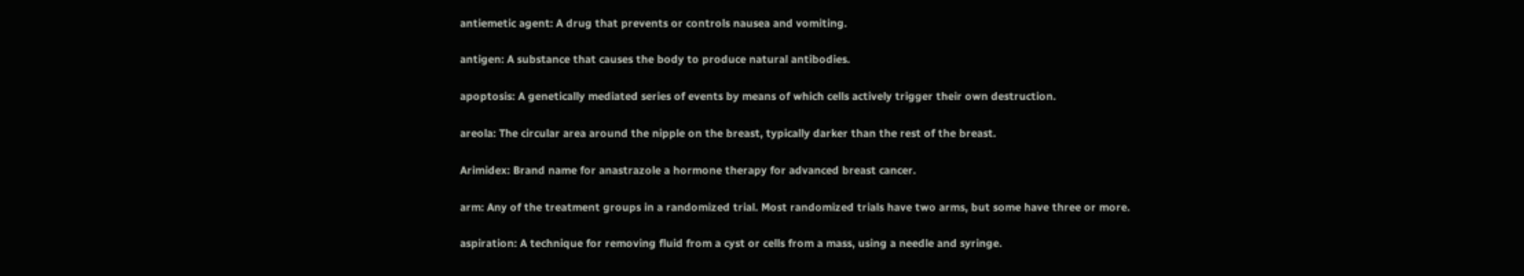antiemetic agent: A drug that prevents or controls nausea and vomiting.

antigen: A substance that causes the body to produce natural antibodies.

apoptosis: A genetically mediated series of events by means of which cells actively trigger their own destruction.

areola: The circular area around the nipple on the breast, typically darker than the rest of the breast.

Arimidex: Brand name for anastrazole a hormone therapy for advanced breast cancer.

arm: Any of the treatment groups in a randomized trial. Most randomized trials have two arms, but some have three or more.

aspiration: A technique for removing fluid from a cyst or cells from a mass, using a needle and syringe.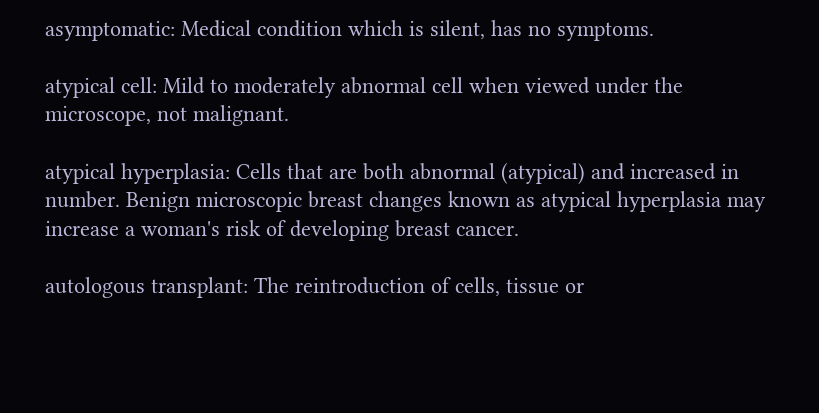asymptomatic: Medical condition which is silent, has no symptoms.

atypical cell: Mild to moderately abnormal cell when viewed under the microscope, not malignant.

atypical hyperplasia: Cells that are both abnormal (atypical) and increased in number. Benign microscopic breast changes known as atypical hyperplasia may increase a woman's risk of developing breast cancer.

autologous transplant: The reintroduction of cells, tissue or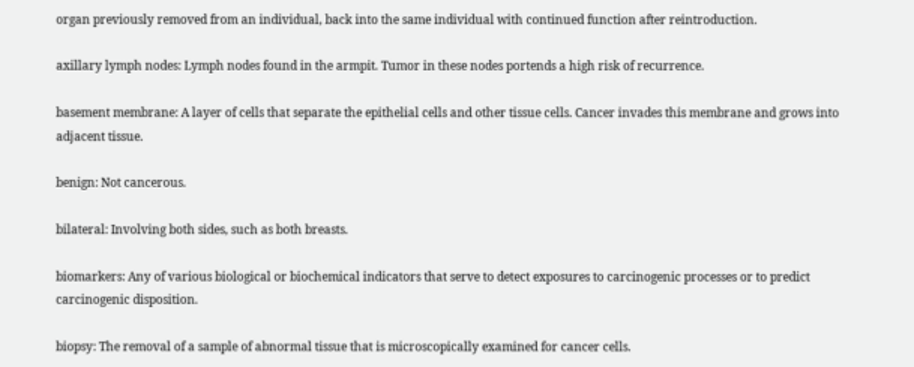organ previously removed from an individual, back into the same individual with continued function after reintroduction.

axillary lymph nodes: Lymph nodes found in the armpit. Tumor in these nodes portends a high risk of recurrence.

basement membrane: A layer of cells that separate the epithelial cells and other tissue cells. Cancer invades this membrane and grows into adjacent tissue.

benign: Not cancerous.

bilateral: Involving both sides, such as both breasts.

biomarkers: Any of various biological or biochemical indicators that serve to detect exposures to carcinogenic processes or to predict carcinogenic disposition.

biopsy: The removal of a sample of abnormal tissue that is microscopically examined for cancer cells.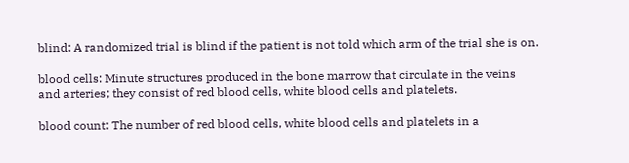blind: A randomized trial is blind if the patient is not told which arm of the trial she is on.

blood cells: Minute structures produced in the bone marrow that circulate in the veins and arteries; they consist of red blood cells, white blood cells and platelets.

blood count: The number of red blood cells, white blood cells and platelets in a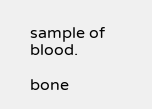sample of blood.

bone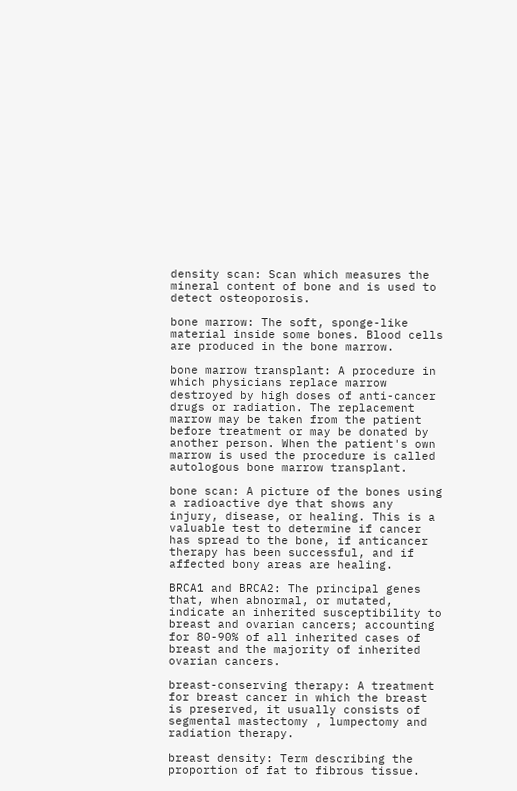density scan: Scan which measures the mineral content of bone and is used to detect osteoporosis.

bone marrow: The soft, sponge-like material inside some bones. Blood cells are produced in the bone marrow.

bone marrow transplant: A procedure in which physicians replace marrow destroyed by high doses of anti-cancer drugs or radiation. The replacement marrow may be taken from the patient before treatment or may be donated by another person. When the patient's own marrow is used the procedure is called autologous bone marrow transplant.

bone scan: A picture of the bones using a radioactive dye that shows any injury, disease, or healing. This is a valuable test to determine if cancer has spread to the bone, if anticancer therapy has been successful, and if affected bony areas are healing.

BRCA1 and BRCA2: The principal genes that, when abnormal, or mutated, indicate an inherited susceptibility to breast and ovarian cancers; accounting for 80-90% of all inherited cases of breast and the majority of inherited ovarian cancers.

breast-conserving therapy: A treatment for breast cancer in which the breast is preserved, it usually consists of segmental mastectomy , lumpectomy and radiation therapy.

breast density: Term describing the proportion of fat to fibrous tissue.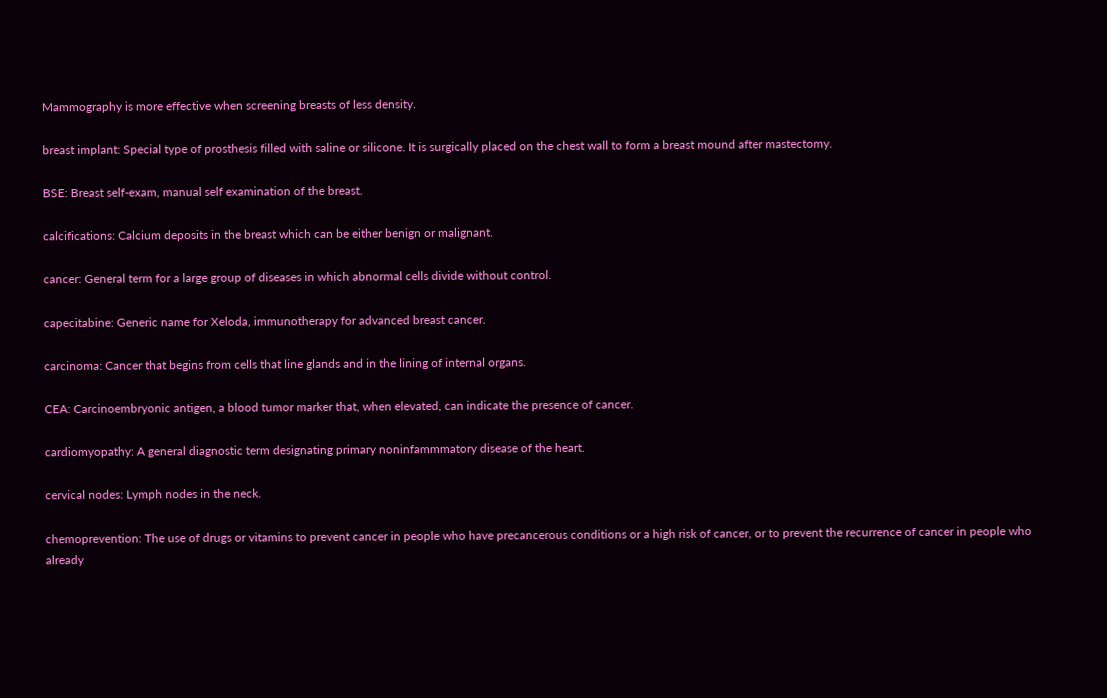Mammography is more effective when screening breasts of less density.

breast implant: Special type of prosthesis filled with saline or silicone. It is surgically placed on the chest wall to form a breast mound after mastectomy.

BSE: Breast self-exam, manual self examination of the breast.

calcifications: Calcium deposits in the breast which can be either benign or malignant.

cancer: General term for a large group of diseases in which abnormal cells divide without control.

capecitabine: Generic name for Xeloda, immunotherapy for advanced breast cancer.

carcinoma: Cancer that begins from cells that line glands and in the lining of internal organs.

CEA: Carcinoembryonic antigen, a blood tumor marker that, when elevated, can indicate the presence of cancer.

cardiomyopathy: A general diagnostic term designating primary noninfammmatory disease of the heart.

cervical nodes: Lymph nodes in the neck.

chemoprevention: The use of drugs or vitamins to prevent cancer in people who have precancerous conditions or a high risk of cancer, or to prevent the recurrence of cancer in people who already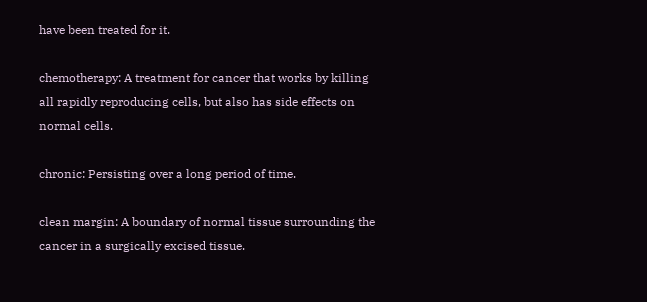have been treated for it.

chemotherapy: A treatment for cancer that works by killing all rapidly reproducing cells, but also has side effects on normal cells.

chronic: Persisting over a long period of time.

clean margin: A boundary of normal tissue surrounding the cancer in a surgically excised tissue.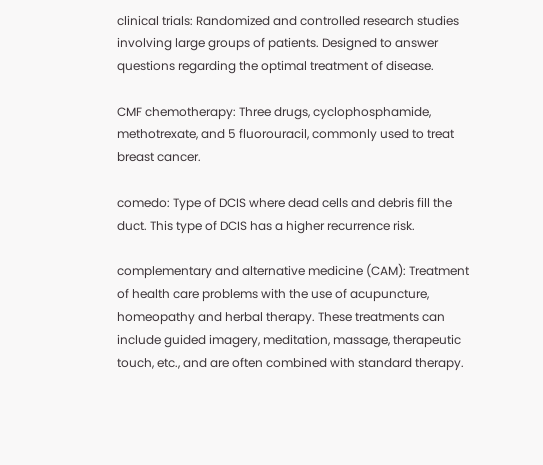clinical trials: Randomized and controlled research studies involving large groups of patients. Designed to answer questions regarding the optimal treatment of disease.

CMF chemotherapy: Three drugs, cyclophosphamide, methotrexate, and 5 fluorouracil, commonly used to treat breast cancer.

comedo: Type of DCIS where dead cells and debris fill the duct. This type of DCIS has a higher recurrence risk.

complementary and alternative medicine (CAM): Treatment of health care problems with the use of acupuncture, homeopathy and herbal therapy. These treatments can include guided imagery, meditation, massage, therapeutic touch, etc., and are often combined with standard therapy.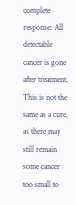complete response: All detectable cancer is gone after treatment. This is not the same as a cure, as there may still remain some cancer too small to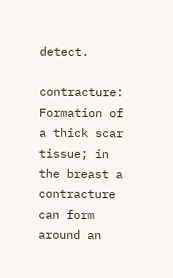detect.

contracture: Formation of a thick scar tissue; in the breast a contracture can form around an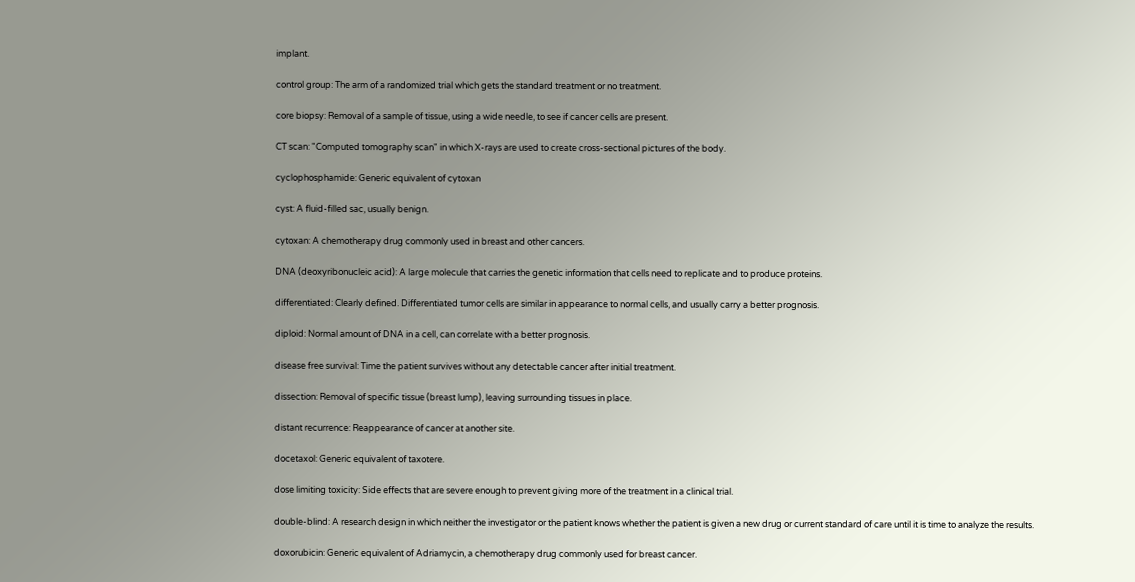implant.

control group: The arm of a randomized trial which gets the standard treatment or no treatment.

core biopsy: Removal of a sample of tissue, using a wide needle, to see if cancer cells are present.

CT scan: "Computed tomography scan" in which X-rays are used to create cross-sectional pictures of the body.

cyclophosphamide: Generic equivalent of cytoxan

cyst: A fluid-filled sac, usually benign.

cytoxan: A chemotherapy drug commonly used in breast and other cancers.

DNA (deoxyribonucleic acid): A large molecule that carries the genetic information that cells need to replicate and to produce proteins.

differentiated: Clearly defined. Differentiated tumor cells are similar in appearance to normal cells, and usually carry a better prognosis.

diploid: Normal amount of DNA in a cell, can correlate with a better prognosis.

disease free survival: Time the patient survives without any detectable cancer after initial treatment.

dissection: Removal of specific tissue (breast lump), leaving surrounding tissues in place.

distant recurrence: Reappearance of cancer at another site.

docetaxol: Generic equivalent of taxotere.

dose limiting toxicity: Side effects that are severe enough to prevent giving more of the treatment in a clinical trial.

double-blind: A research design in which neither the investigator or the patient knows whether the patient is given a new drug or current standard of care until it is time to analyze the results.

doxorubicin: Generic equivalent of Adriamycin, a chemotherapy drug commonly used for breast cancer.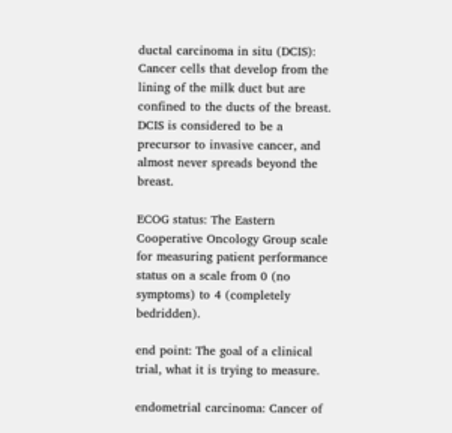ductal carcinoma in situ (DCIS): Cancer cells that develop from the lining of the milk duct but are confined to the ducts of the breast. DCIS is considered to be a precursor to invasive cancer, and almost never spreads beyond the breast.

ECOG status: The Eastern Cooperative Oncology Group scale for measuring patient performance status on a scale from 0 (no symptoms) to 4 (completely bedridden).

end point: The goal of a clinical trial, what it is trying to measure.

endometrial carcinoma: Cancer of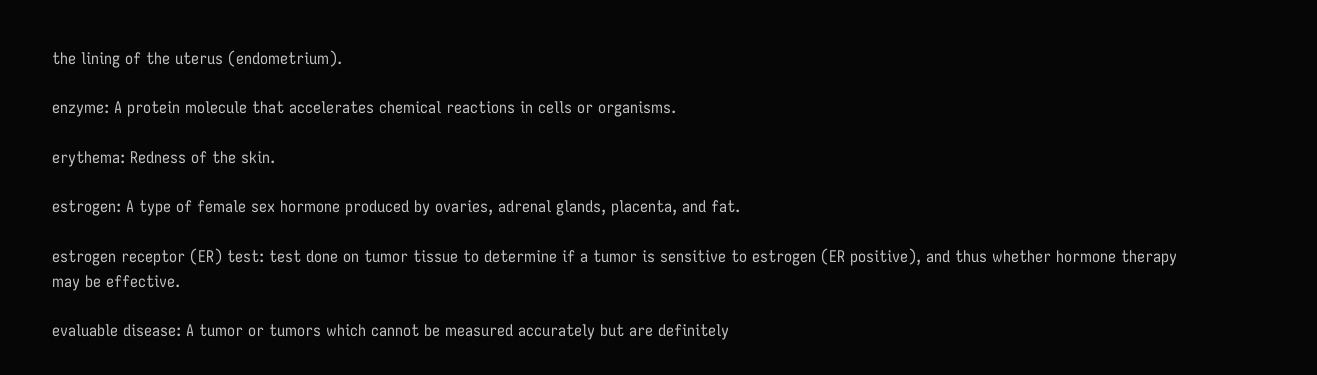the lining of the uterus (endometrium).

enzyme: A protein molecule that accelerates chemical reactions in cells or organisms.

erythema: Redness of the skin.

estrogen: A type of female sex hormone produced by ovaries, adrenal glands, placenta, and fat.

estrogen receptor (ER) test: test done on tumor tissue to determine if a tumor is sensitive to estrogen (ER positive), and thus whether hormone therapy may be effective.

evaluable disease: A tumor or tumors which cannot be measured accurately but are definitely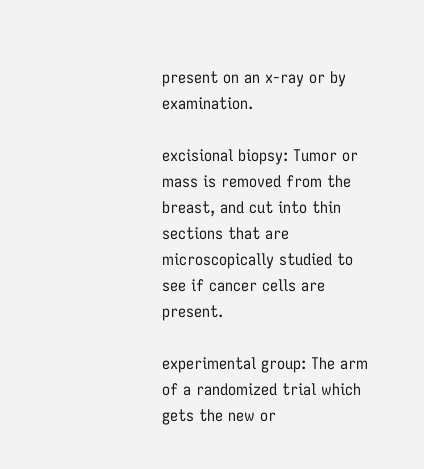present on an x-ray or by examination.

excisional biopsy: Tumor or mass is removed from the breast, and cut into thin sections that are microscopically studied to see if cancer cells are present.

experimental group: The arm of a randomized trial which gets the new or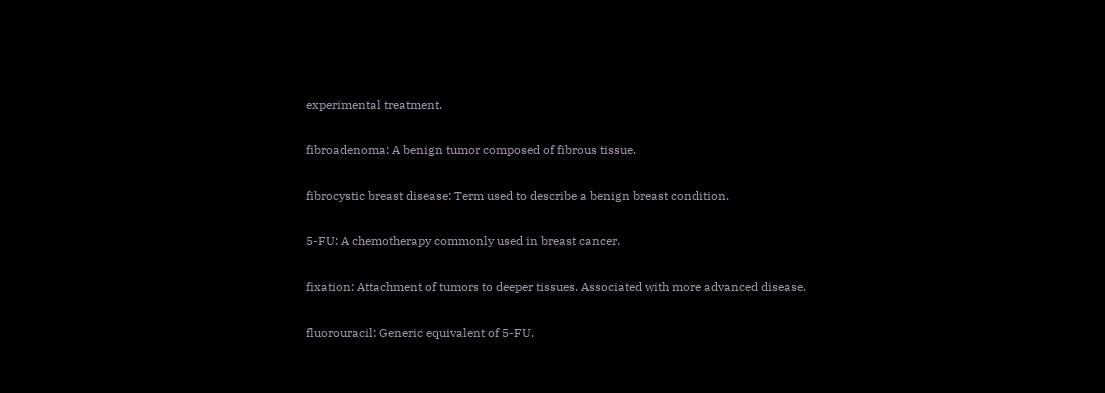experimental treatment.

fibroadenoma: A benign tumor composed of fibrous tissue.

fibrocystic breast disease: Term used to describe a benign breast condition.

5-FU: A chemotherapy commonly used in breast cancer.

fixation: Attachment of tumors to deeper tissues. Associated with more advanced disease.

fluorouracil: Generic equivalent of 5-FU.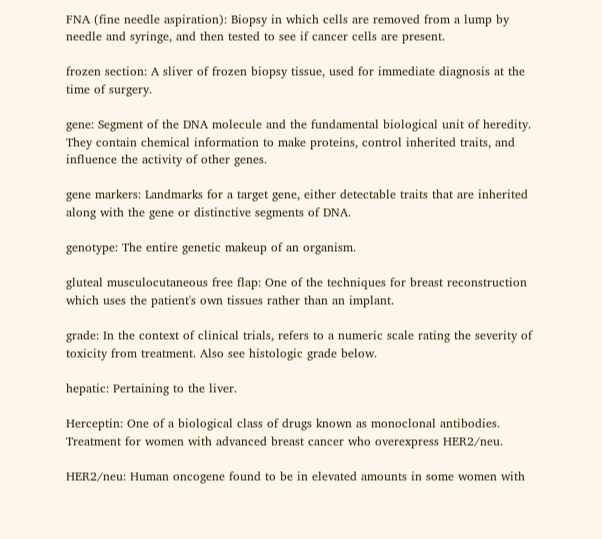FNA (fine needle aspiration): Biopsy in which cells are removed from a lump by needle and syringe, and then tested to see if cancer cells are present.

frozen section: A sliver of frozen biopsy tissue, used for immediate diagnosis at the time of surgery.

gene: Segment of the DNA molecule and the fundamental biological unit of heredity. They contain chemical information to make proteins, control inherited traits, and influence the activity of other genes.

gene markers: Landmarks for a target gene, either detectable traits that are inherited along with the gene or distinctive segments of DNA.

genotype: The entire genetic makeup of an organism.

gluteal musculocutaneous free flap: One of the techniques for breast reconstruction which uses the patient's own tissues rather than an implant.

grade: In the context of clinical trials, refers to a numeric scale rating the severity of toxicity from treatment. Also see histologic grade below.

hepatic: Pertaining to the liver.

Herceptin: One of a biological class of drugs known as monoclonal antibodies. Treatment for women with advanced breast cancer who overexpress HER2/neu.

HER2/neu: Human oncogene found to be in elevated amounts in some women with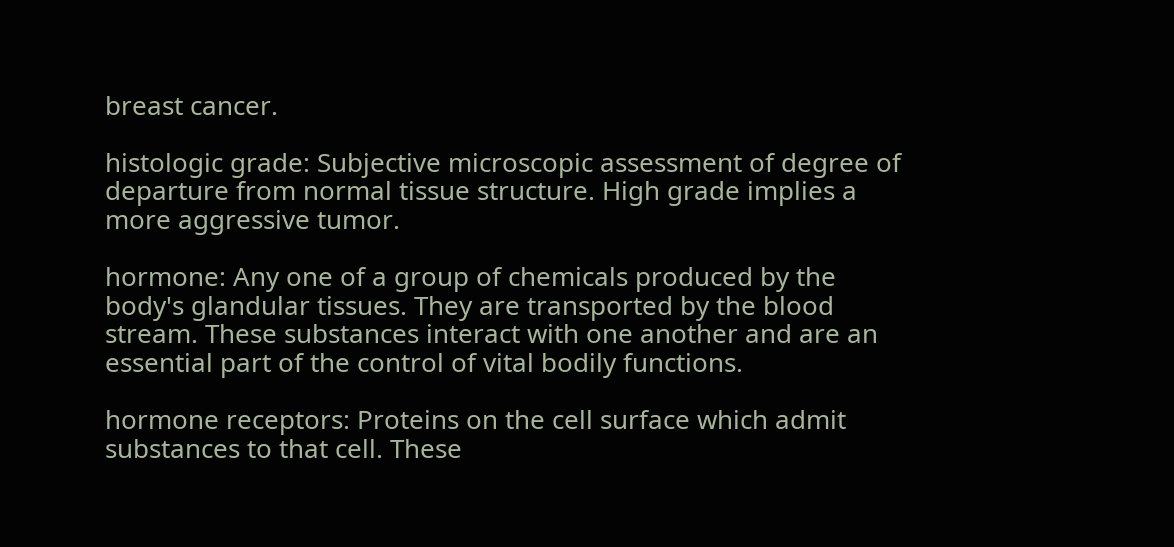breast cancer.

histologic grade: Subjective microscopic assessment of degree of departure from normal tissue structure. High grade implies a more aggressive tumor.

hormone: Any one of a group of chemicals produced by the body's glandular tissues. They are transported by the blood stream. These substances interact with one another and are an essential part of the control of vital bodily functions.

hormone receptors: Proteins on the cell surface which admit substances to that cell. These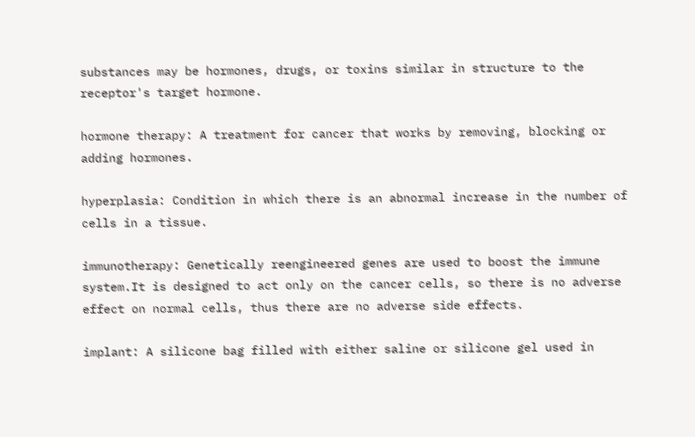substances may be hormones, drugs, or toxins similar in structure to the receptor's target hormone.

hormone therapy: A treatment for cancer that works by removing, blocking or adding hormones.

hyperplasia: Condition in which there is an abnormal increase in the number of cells in a tissue.

immunotherapy: Genetically reengineered genes are used to boost the immune system.It is designed to act only on the cancer cells, so there is no adverse effect on normal cells, thus there are no adverse side effects.

implant: A silicone bag filled with either saline or silicone gel used in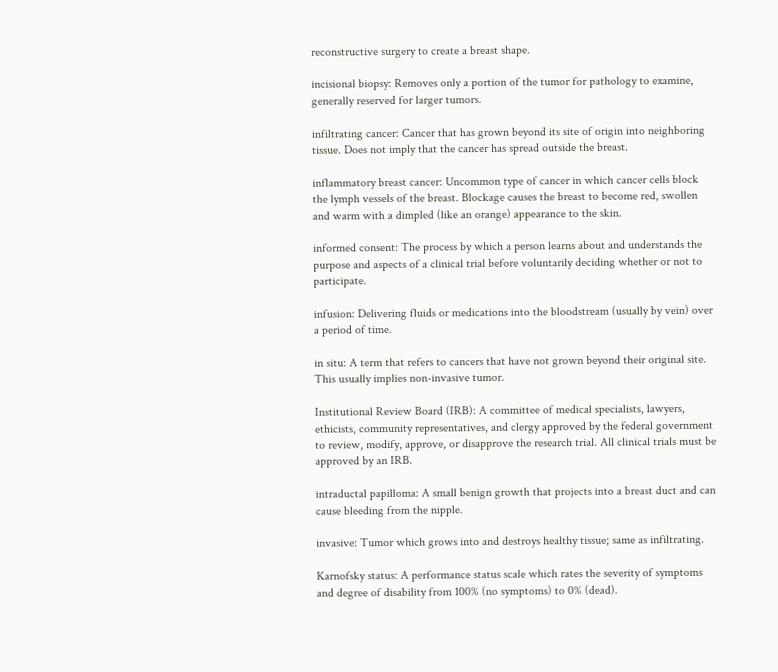reconstructive surgery to create a breast shape.

incisional biopsy: Removes only a portion of the tumor for pathology to examine, generally reserved for larger tumors.

infiltrating cancer: Cancer that has grown beyond its site of origin into neighboring tissue. Does not imply that the cancer has spread outside the breast.

inflammatory breast cancer: Uncommon type of cancer in which cancer cells block the lymph vessels of the breast. Blockage causes the breast to become red, swollen and warm with a dimpled (like an orange) appearance to the skin.

informed consent: The process by which a person learns about and understands the purpose and aspects of a clinical trial before voluntarily deciding whether or not to participate.

infusion: Delivering fluids or medications into the bloodstream (usually by vein) over a period of time.

in situ: A term that refers to cancers that have not grown beyond their original site. This usually implies non-invasive tumor.

Institutional Review Board (IRB): A committee of medical specialists, lawyers, ethicists, community representatives, and clergy approved by the federal government to review, modify, approve, or disapprove the research trial. All clinical trials must be approved by an IRB.

intraductal papilloma: A small benign growth that projects into a breast duct and can cause bleeding from the nipple.

invasive: Tumor which grows into and destroys healthy tissue; same as infiltrating.

Karnofsky status: A performance status scale which rates the severity of symptoms and degree of disability from 100% (no symptoms) to 0% (dead).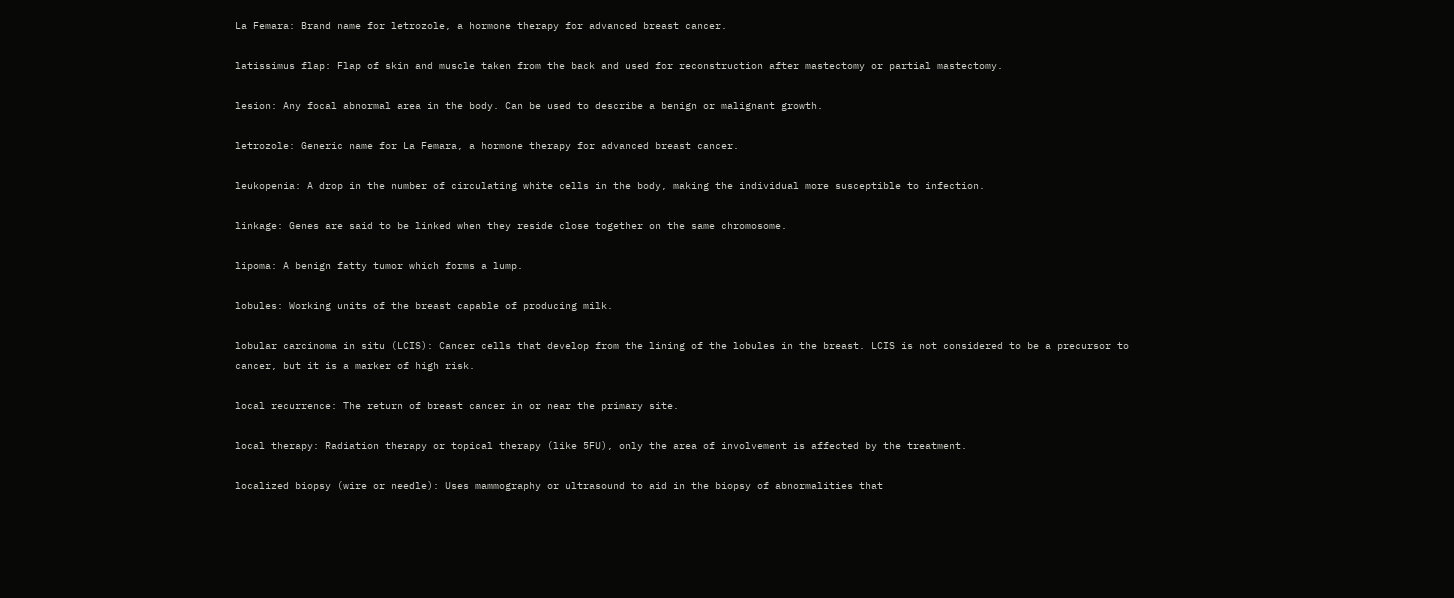La Femara: Brand name for letrozole, a hormone therapy for advanced breast cancer.

latissimus flap: Flap of skin and muscle taken from the back and used for reconstruction after mastectomy or partial mastectomy.

lesion: Any focal abnormal area in the body. Can be used to describe a benign or malignant growth.

letrozole: Generic name for La Femara, a hormone therapy for advanced breast cancer.

leukopenia: A drop in the number of circulating white cells in the body, making the individual more susceptible to infection.

linkage: Genes are said to be linked when they reside close together on the same chromosome.

lipoma: A benign fatty tumor which forms a lump.

lobules: Working units of the breast capable of producing milk.

lobular carcinoma in situ (LCIS): Cancer cells that develop from the lining of the lobules in the breast. LCIS is not considered to be a precursor to cancer, but it is a marker of high risk.

local recurrence: The return of breast cancer in or near the primary site.

local therapy: Radiation therapy or topical therapy (like 5FU), only the area of involvement is affected by the treatment.

localized biopsy (wire or needle): Uses mammography or ultrasound to aid in the biopsy of abnormalities that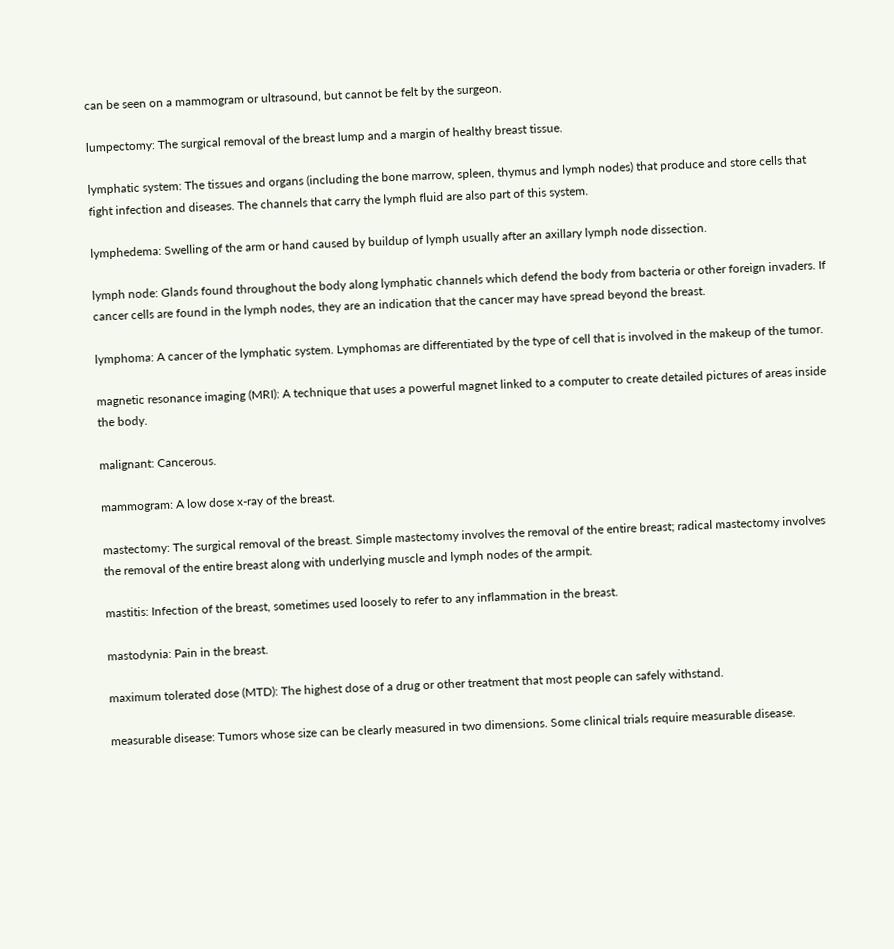can be seen on a mammogram or ultrasound, but cannot be felt by the surgeon.

lumpectomy: The surgical removal of the breast lump and a margin of healthy breast tissue.

lymphatic system: The tissues and organs (including the bone marrow, spleen, thymus and lymph nodes) that produce and store cells that fight infection and diseases. The channels that carry the lymph fluid are also part of this system.

lymphedema: Swelling of the arm or hand caused by buildup of lymph usually after an axillary lymph node dissection.

lymph node: Glands found throughout the body along lymphatic channels which defend the body from bacteria or other foreign invaders. If cancer cells are found in the lymph nodes, they are an indication that the cancer may have spread beyond the breast.

lymphoma: A cancer of the lymphatic system. Lymphomas are differentiated by the type of cell that is involved in the makeup of the tumor.

magnetic resonance imaging (MRI): A technique that uses a powerful magnet linked to a computer to create detailed pictures of areas inside the body.

malignant: Cancerous.

mammogram: A low dose x-ray of the breast.

mastectomy: The surgical removal of the breast. Simple mastectomy involves the removal of the entire breast; radical mastectomy involves the removal of the entire breast along with underlying muscle and lymph nodes of the armpit.

mastitis: Infection of the breast, sometimes used loosely to refer to any inflammation in the breast.

mastodynia: Pain in the breast.

maximum tolerated dose (MTD): The highest dose of a drug or other treatment that most people can safely withstand.

measurable disease: Tumors whose size can be clearly measured in two dimensions. Some clinical trials require measurable disease.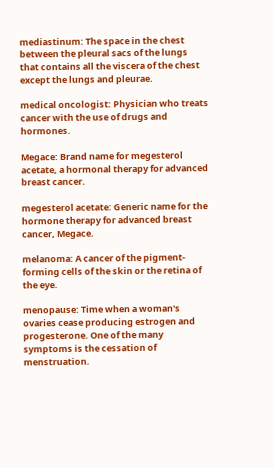mediastinum: The space in the chest between the pleural sacs of the lungs that contains all the viscera of the chest except the lungs and pleurae.

medical oncologist: Physician who treats cancer with the use of drugs and hormones.

Megace: Brand name for megesterol acetate, a hormonal therapy for advanced breast cancer.

megesterol acetate: Generic name for the hormone therapy for advanced breast cancer, Megace.

melanoma: A cancer of the pigment-forming cells of the skin or the retina of the eye.

menopause: Time when a woman's ovaries cease producing estrogen and progesterone. One of the many symptoms is the cessation of menstruation.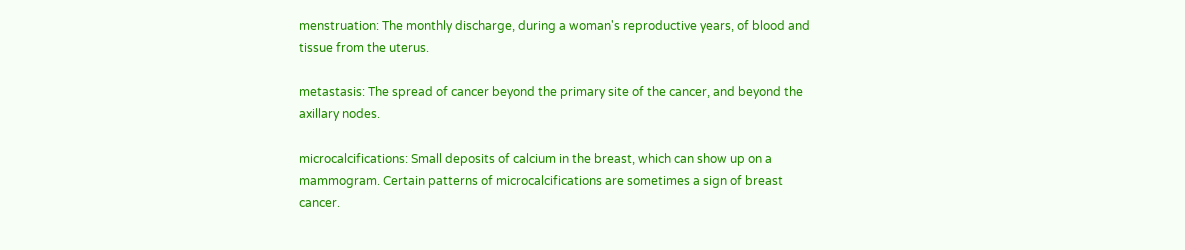menstruation: The monthly discharge, during a woman's reproductive years, of blood and tissue from the uterus.

metastasis: The spread of cancer beyond the primary site of the cancer, and beyond the axillary nodes.

microcalcifications: Small deposits of calcium in the breast, which can show up on a mammogram. Certain patterns of microcalcifications are sometimes a sign of breast cancer.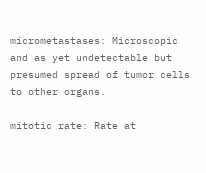micrometastases: Microscopic and as yet undetectable but presumed spread of tumor cells to other organs.

mitotic rate: Rate at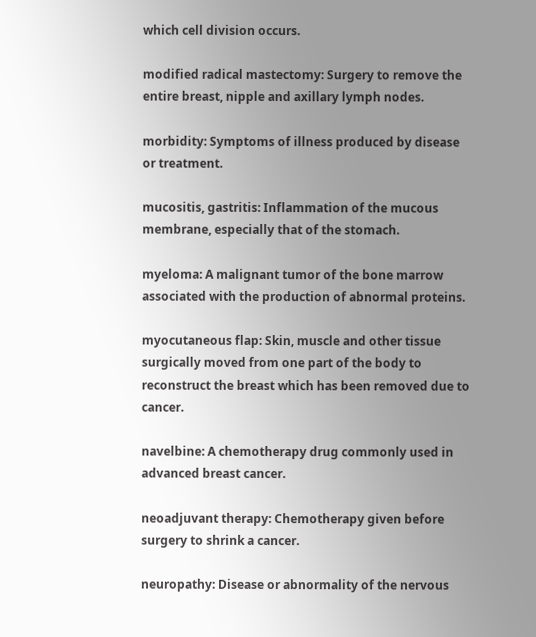which cell division occurs.

modified radical mastectomy: Surgery to remove the entire breast, nipple and axillary lymph nodes.

morbidity: Symptoms of illness produced by disease or treatment.

mucositis, gastritis: Inflammation of the mucous membrane, especially that of the stomach.

myeloma: A malignant tumor of the bone marrow associated with the production of abnormal proteins.

myocutaneous flap: Skin, muscle and other tissue surgically moved from one part of the body to reconstruct the breast which has been removed due to cancer.

navelbine: A chemotherapy drug commonly used in advanced breast cancer.

neoadjuvant therapy: Chemotherapy given before surgery to shrink a cancer.

neuropathy: Disease or abnormality of the nervous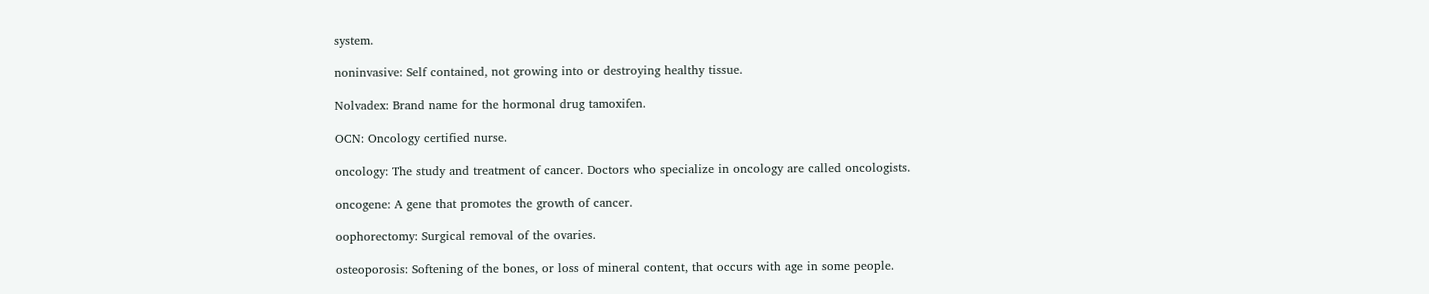system.

noninvasive: Self contained, not growing into or destroying healthy tissue.

Nolvadex: Brand name for the hormonal drug tamoxifen.

OCN: Oncology certified nurse.

oncology: The study and treatment of cancer. Doctors who specialize in oncology are called oncologists.

oncogene: A gene that promotes the growth of cancer.

oophorectomy: Surgical removal of the ovaries.

osteoporosis: Softening of the bones, or loss of mineral content, that occurs with age in some people.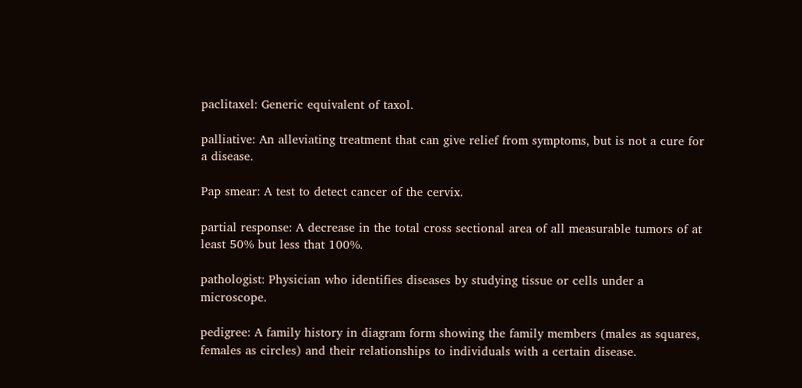paclitaxel: Generic equivalent of taxol.

palliative: An alleviating treatment that can give relief from symptoms, but is not a cure for a disease.

Pap smear: A test to detect cancer of the cervix.

partial response: A decrease in the total cross sectional area of all measurable tumors of at least 50% but less that 100%.

pathologist: Physician who identifies diseases by studying tissue or cells under a microscope.

pedigree: A family history in diagram form showing the family members (males as squares, females as circles) and their relationships to individuals with a certain disease.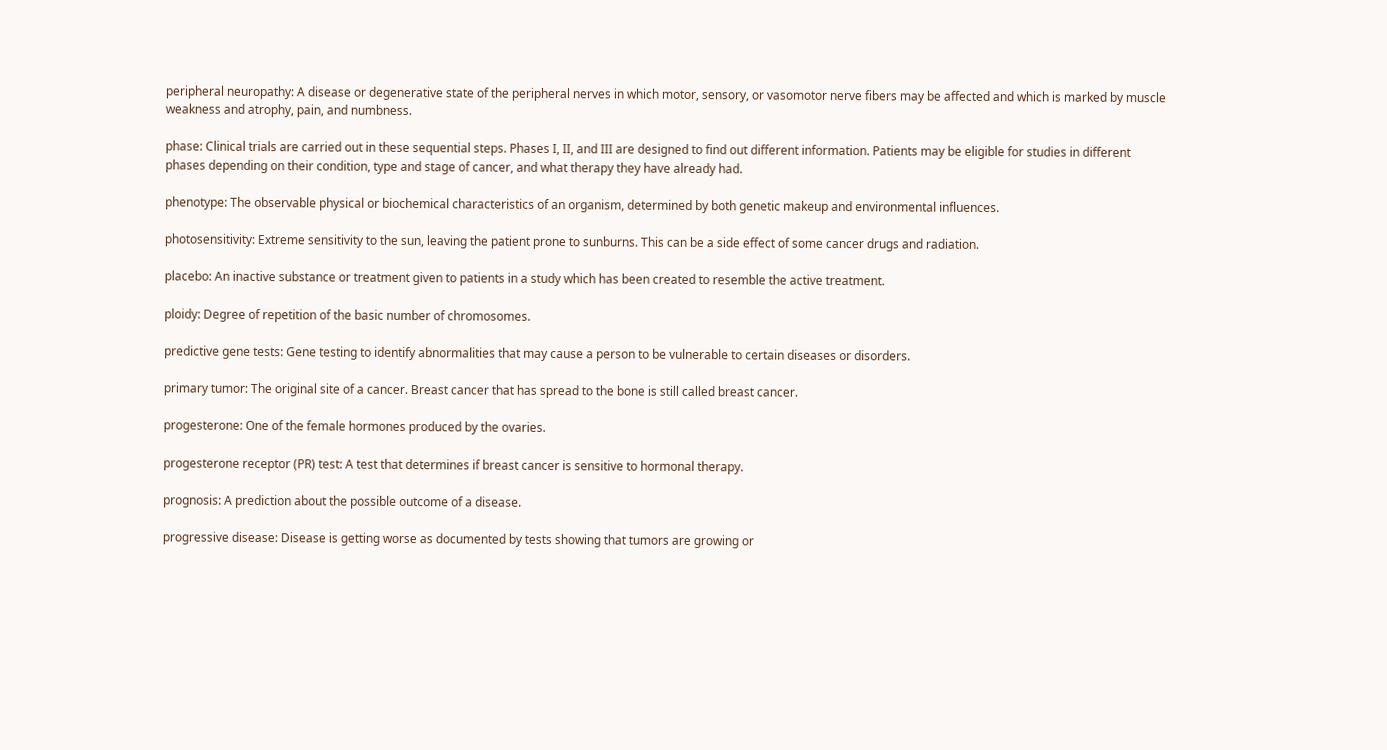peripheral neuropathy: A disease or degenerative state of the peripheral nerves in which motor, sensory, or vasomotor nerve fibers may be affected and which is marked by muscle weakness and atrophy, pain, and numbness.

phase: Clinical trials are carried out in these sequential steps. Phases I, II, and III are designed to find out different information. Patients may be eligible for studies in different phases depending on their condition, type and stage of cancer, and what therapy they have already had.

phenotype: The observable physical or biochemical characteristics of an organism, determined by both genetic makeup and environmental influences.

photosensitivity: Extreme sensitivity to the sun, leaving the patient prone to sunburns. This can be a side effect of some cancer drugs and radiation.

placebo: An inactive substance or treatment given to patients in a study which has been created to resemble the active treatment.

ploidy: Degree of repetition of the basic number of chromosomes.

predictive gene tests: Gene testing to identify abnormalities that may cause a person to be vulnerable to certain diseases or disorders.

primary tumor: The original site of a cancer. Breast cancer that has spread to the bone is still called breast cancer.

progesterone: One of the female hormones produced by the ovaries.

progesterone receptor (PR) test: A test that determines if breast cancer is sensitive to hormonal therapy.

prognosis: A prediction about the possible outcome of a disease.

progressive disease: Disease is getting worse as documented by tests showing that tumors are growing or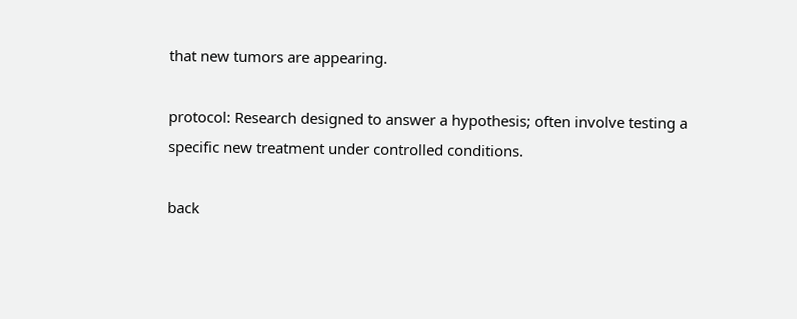that new tumors are appearing.

protocol: Research designed to answer a hypothesis; often involve testing a specific new treatment under controlled conditions.

back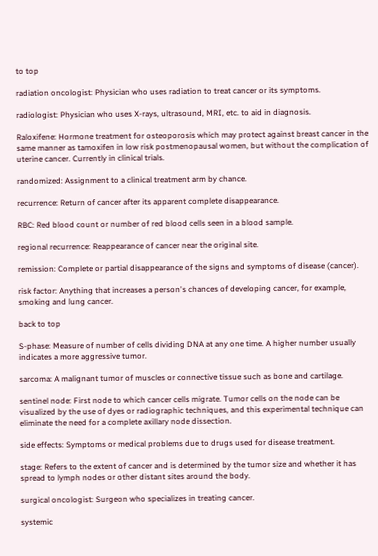to top

radiation oncologist: Physician who uses radiation to treat cancer or its symptoms.

radiologist: Physician who uses X-rays, ultrasound, MRI, etc. to aid in diagnosis.

Raloxifene: Hormone treatment for osteoporosis which may protect against breast cancer in the same manner as tamoxifen in low risk postmenopausal women, but without the complication of uterine cancer. Currently in clinical trials.

randomized: Assignment to a clinical treatment arm by chance.

recurrence: Return of cancer after its apparent complete disappearance.

RBC: Red blood count or number of red blood cells seen in a blood sample.

regional recurrence: Reappearance of cancer near the original site.

remission: Complete or partial disappearance of the signs and symptoms of disease (cancer).

risk factor: Anything that increases a person's chances of developing cancer, for example, smoking and lung cancer.

back to top

S-phase: Measure of number of cells dividing DNA at any one time. A higher number usually indicates a more aggressive tumor.

sarcoma: A malignant tumor of muscles or connective tissue such as bone and cartilage.

sentinel node: First node to which cancer cells migrate. Tumor cells on the node can be visualized by the use of dyes or radiographic techniques, and this experimental technique can eliminate the need for a complete axillary node dissection.

side effects: Symptoms or medical problems due to drugs used for disease treatment.

stage: Refers to the extent of cancer and is determined by the tumor size and whether it has spread to lymph nodes or other distant sites around the body.

surgical oncologist: Surgeon who specializes in treating cancer.

systemic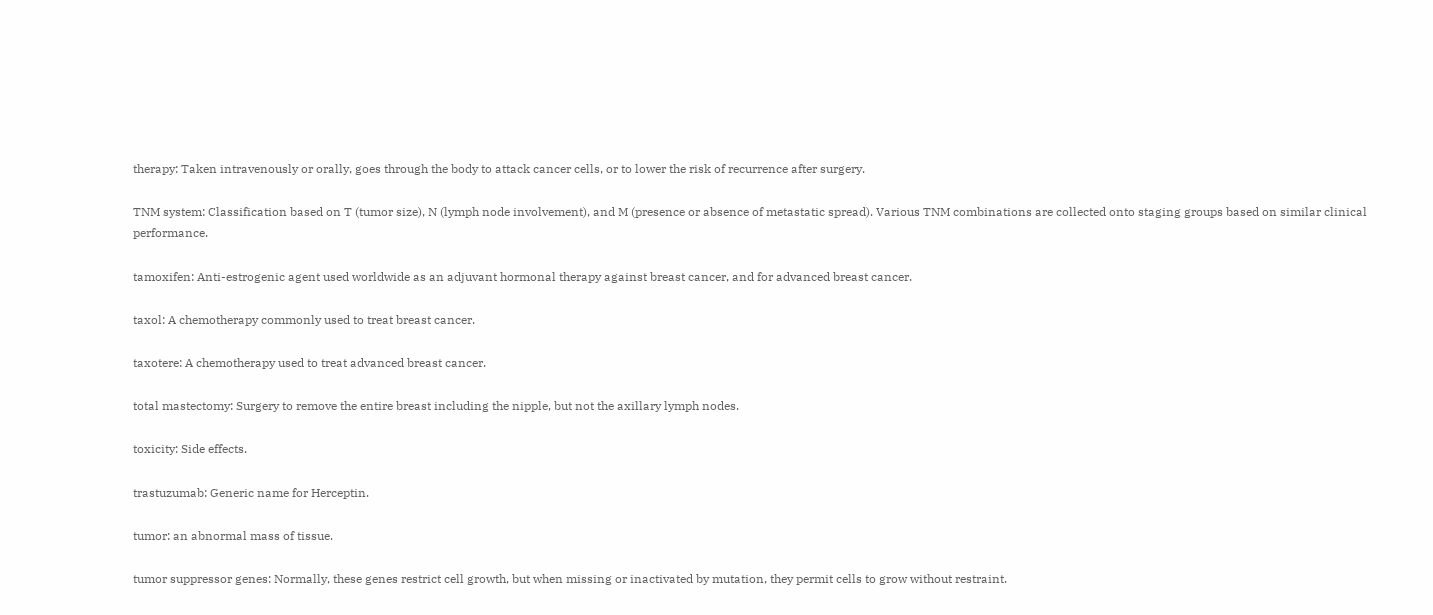therapy: Taken intravenously or orally, goes through the body to attack cancer cells, or to lower the risk of recurrence after surgery.

TNM system: Classification based on T (tumor size), N (lymph node involvement), and M (presence or absence of metastatic spread). Various TNM combinations are collected onto staging groups based on similar clinical performance.

tamoxifen: Anti-estrogenic agent used worldwide as an adjuvant hormonal therapy against breast cancer, and for advanced breast cancer.

taxol: A chemotherapy commonly used to treat breast cancer.

taxotere: A chemotherapy used to treat advanced breast cancer.

total mastectomy: Surgery to remove the entire breast including the nipple, but not the axillary lymph nodes.

toxicity: Side effects.

trastuzumab: Generic name for Herceptin.

tumor: an abnormal mass of tissue.

tumor suppressor genes: Normally, these genes restrict cell growth, but when missing or inactivated by mutation, they permit cells to grow without restraint.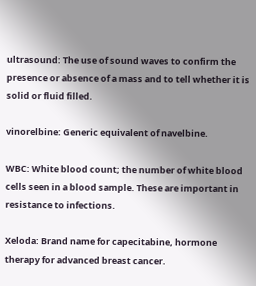ultrasound: The use of sound waves to confirm the presence or absence of a mass and to tell whether it is solid or fluid filled.

vinorelbine: Generic equivalent of navelbine.

WBC: White blood count; the number of white blood cells seen in a blood sample. These are important in resistance to infections.

Xeloda: Brand name for capecitabine, hormone therapy for advanced breast cancer.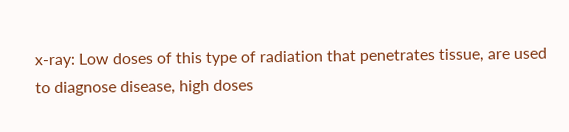x-ray: Low doses of this type of radiation that penetrates tissue, are used to diagnose disease, high doses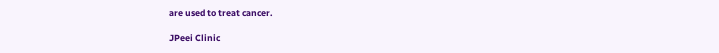are used to treat cancer.

JPeei Clinic